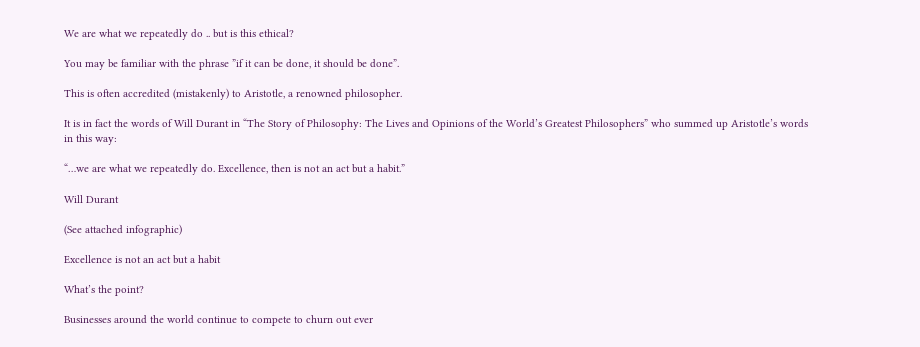We are what we repeatedly do .. but is this ethical?

You may be familiar with the phrase ”if it can be done, it should be done”.

This is often accredited (mistakenly) to Aristotle, a renowned philosopher.

It is in fact the words of Will Durant in “The Story of Philosophy: The Lives and Opinions of the World’s Greatest Philosophers” who summed up Aristotle’s words in this way:

“…we are what we repeatedly do. Excellence, then is not an act but a habit.”

Will Durant

(See attached infographic)

Excellence is not an act but a habit

What’s the point?

Businesses around the world continue to compete to churn out ever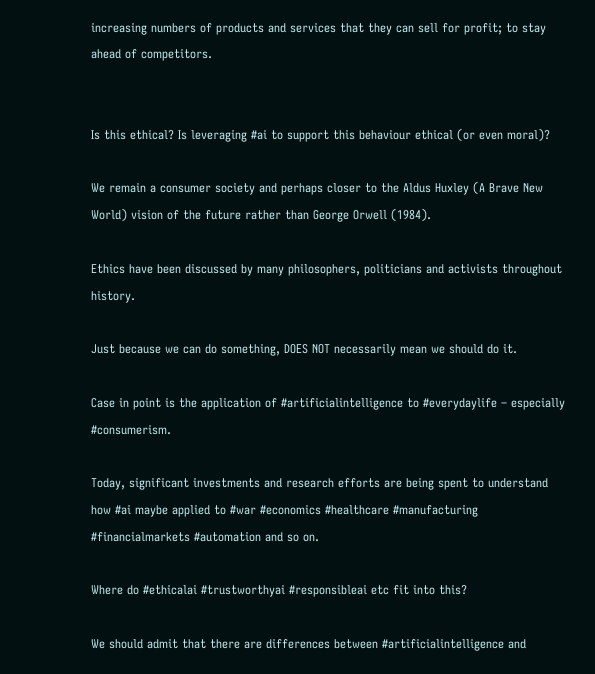increasing numbers of products and services that they can sell for profit; to stay ahead of competitors.


Is this ethical? Is leveraging #ai to support this behaviour ethical (or even moral)?

We remain a consumer society and perhaps closer to the Aldus Huxley (A Brave New World) vision of the future rather than George Orwell (1984).

Ethics have been discussed by many philosophers, politicians and activists throughout history.

Just because we can do something, DOES NOT necessarily mean we should do it.

Case in point is the application of #artificialintelligence to #everydaylife – especially #consumerism.

Today, significant investments and research efforts are being spent to understand how #ai maybe applied to #war #economics #healthcare #manufacturing #financialmarkets #automation and so on.

Where do #ethicalai #trustworthyai #responsibleai etc fit into this?

We should admit that there are differences between #artificialintelligence and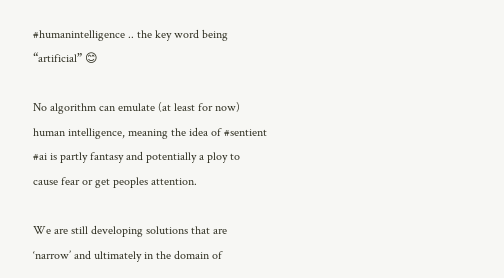#humanintelligence .. the key word being “artificial” 😊

No algorithm can emulate (at least for now) human intelligence, meaning the idea of #sentient #ai is partly fantasy and potentially a ploy to cause fear or get peoples attention.

We are still developing solutions that are ‘narrow’ and ultimately in the domain of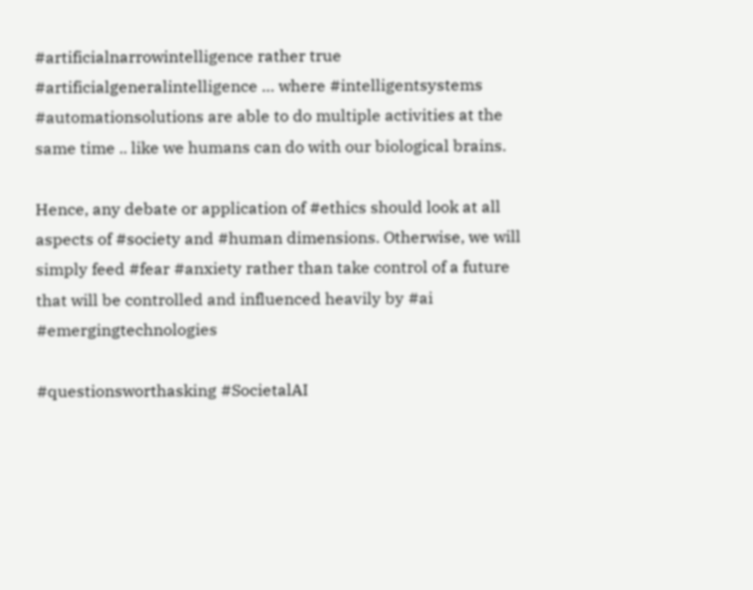#artificialnarrowintelligence rather true #artificialgeneralintelligence … where #intelligentsystems #automationsolutions are able to do multiple activities at the same time .. like we humans can do with our biological brains.

Hence, any debate or application of #ethics should look at all aspects of #society and #human dimensions. Otherwise, we will simply feed #fear #anxiety rather than take control of a future that will be controlled and influenced heavily by #ai #emergingtechnologies

#questionsworthasking #SocietalAI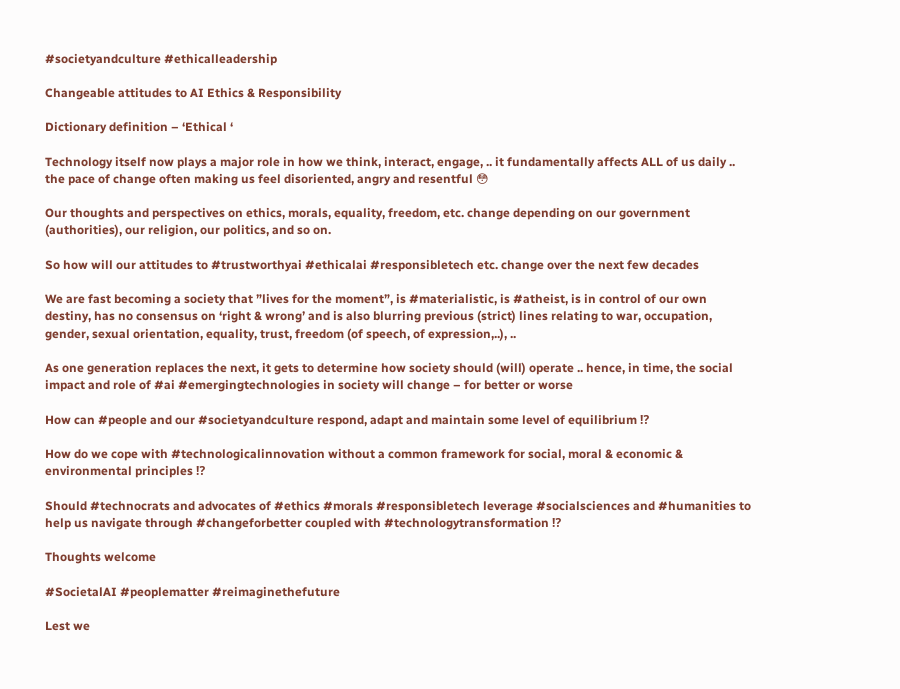#societyandculture #ethicalleadership

Changeable attitudes to AI Ethics & Responsibility

Dictionary definition – ‘Ethical ‘

Technology itself now plays a major role in how we think, interact, engage, .. it fundamentally affects ALL of us daily .. the pace of change often making us feel disoriented, angry and resentful 😳

Our thoughts and perspectives on ethics, morals, equality, freedom, etc. change depending on our government (authorities), our religion, our politics, and so on.

So how will our attitudes to #trustworthyai #ethicalai #responsibletech etc. change over the next few decades

We are fast becoming a society that ”lives for the moment”, is #materialistic, is #atheist, is in control of our own destiny, has no consensus on ‘right & wrong’ and is also blurring previous (strict) lines relating to war, occupation, gender, sexual orientation, equality, trust, freedom (of speech, of expression,..), ..

As one generation replaces the next, it gets to determine how society should (will) operate .. hence, in time, the social impact and role of #ai #emergingtechnologies in society will change – for better or worse

How can #people and our #societyandculture respond, adapt and maintain some level of equilibrium ⁉

How do we cope with #technologicalinnovation without a common framework for social, moral & economic & environmental principles ⁉

Should #technocrats and advocates of #ethics #morals #responsibletech leverage #socialsciences and #humanities to help us navigate through #changeforbetter coupled with #technologytransformation ⁉

Thoughts welcome

#SocietalAI #peoplematter #reimaginethefuture

Lest we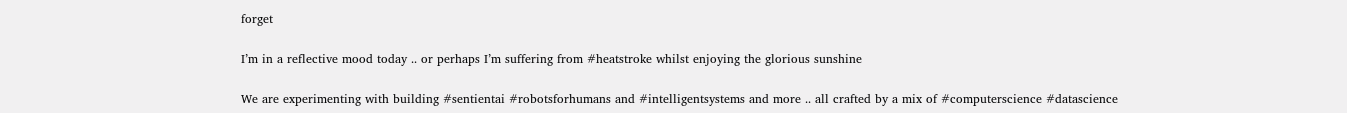forget

I’m in a reflective mood today .. or perhaps I’m suffering from #heatstroke whilst enjoying the glorious sunshine

We are experimenting with building #sentientai #robotsforhumans and #intelligentsystems and more .. all crafted by a mix of #computerscience #datascience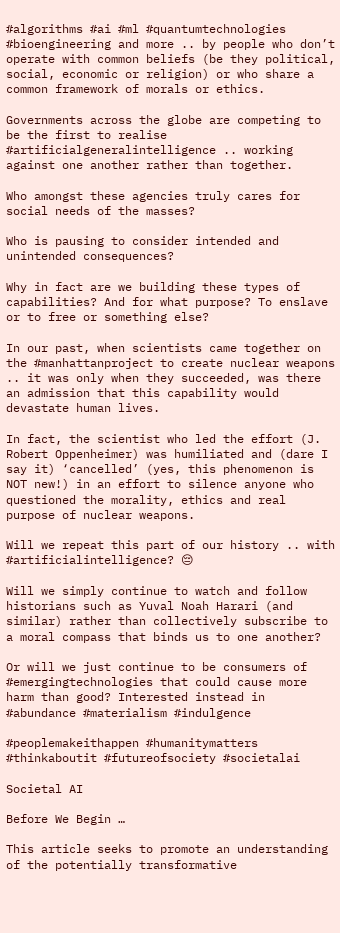#algorithms #ai #ml #quantumtechnologies #bioengineering and more .. by people who don’t operate with common beliefs (be they political, social, economic or religion) or who share a common framework of morals or ethics.

Governments across the globe are competing to be the first to realise #artificialgeneralintelligence .. working against one another rather than together.

Who amongst these agencies truly cares for social needs of the masses?

Who is pausing to consider intended and unintended consequences?

Why in fact are we building these types of capabilities? And for what purpose? To enslave or to free or something else?

In our past, when scientists came together on the #manhattanproject to create nuclear weapons .. it was only when they succeeded, was there an admission that this capability would devastate human lives.

In fact, the scientist who led the effort (J. Robert Oppenheimer) was humiliated and (dare I say it) ‘cancelled’ (yes, this phenomenon is NOT new!) in an effort to silence anyone who questioned the morality, ethics and real purpose of nuclear weapons.

Will we repeat this part of our history .. with #artificialintelligence? 😔

Will we simply continue to watch and follow historians such as Yuval Noah Harari (and similar) rather than collectively subscribe to a moral compass that binds us to one another?

Or will we just continue to be consumers of #emergingtechnologies that could cause more harm than good? Interested instead in #abundance #materialism #indulgence

#peoplemakeithappen #humanitymatters #thinkaboutit #futureofsociety #societalai

Societal AI

Before We Begin …

This article seeks to promote an understanding of the potentially transformative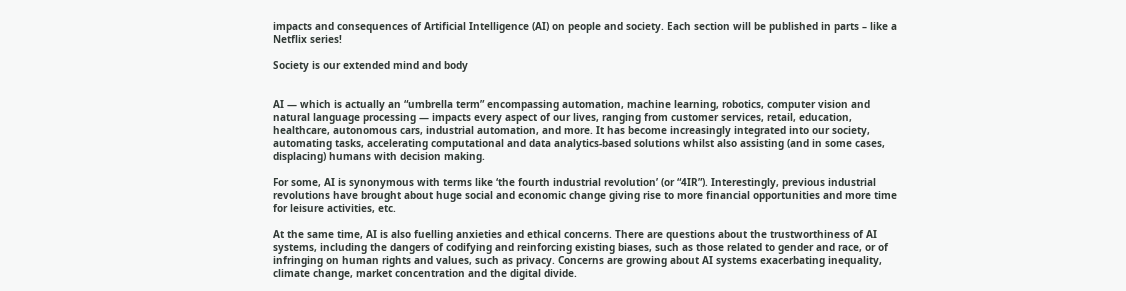impacts and consequences of Artificial Intelligence (AI) on people and society. Each section will be published in parts – like a Netflix series!

Society is our extended mind and body


AI — which is actually an “umbrella term” encompassing automation, machine learning, robotics, computer vision and natural language processing — impacts every aspect of our lives, ranging from customer services, retail, education, healthcare, autonomous cars, industrial automation, and more. It has become increasingly integrated into our society, automating tasks, accelerating computational and data analytics-based solutions whilst also assisting (and in some cases, displacing) humans with decision making.

For some, AI is synonymous with terms like ‘the fourth industrial revolution’ (or “4IR”). Interestingly, previous industrial revolutions have brought about huge social and economic change giving rise to more financial opportunities and more time for leisure activities, etc.

At the same time, AI is also fuelling anxieties and ethical concerns. There are questions about the trustworthiness of AI systems, including the dangers of codifying and reinforcing existing biases, such as those related to gender and race, or of infringing on human rights and values, such as privacy. Concerns are growing about AI systems exacerbating inequality, climate change, market concentration and the digital divide.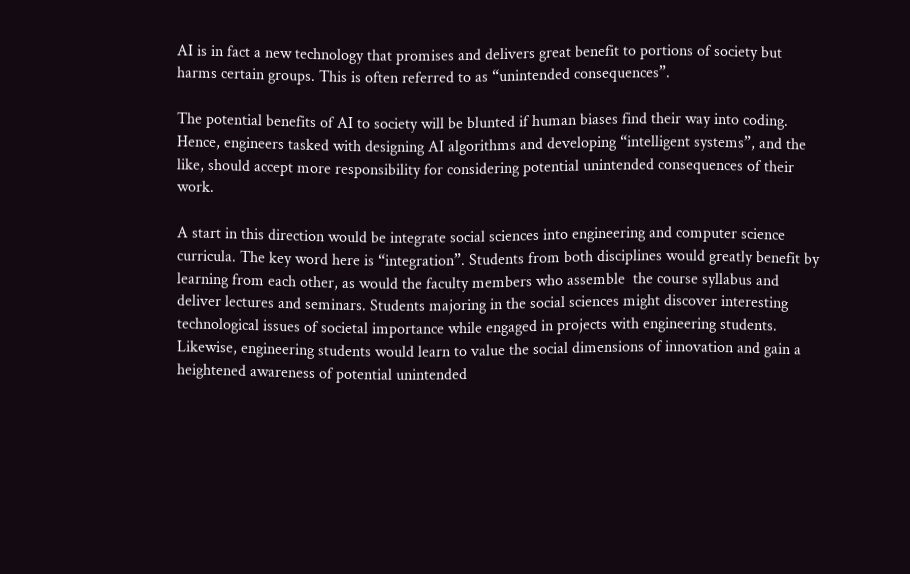AI is in fact a new technology that promises and delivers great benefit to portions of society but harms certain groups. This is often referred to as “unintended consequences”.

The potential benefits of AI to society will be blunted if human biases find their way into coding. Hence, engineers tasked with designing AI algorithms and developing “intelligent systems”, and the like, should accept more responsibility for considering potential unintended consequences of their work.

A start in this direction would be integrate social sciences into engineering and computer science curricula. The key word here is “integration”. Students from both disciplines would greatly benefit by learning from each other, as would the faculty members who assemble  the course syllabus and deliver lectures and seminars. Students majoring in the social sciences might discover interesting technological issues of societal importance while engaged in projects with engineering students. Likewise, engineering students would learn to value the social dimensions of innovation and gain a heightened awareness of potential unintended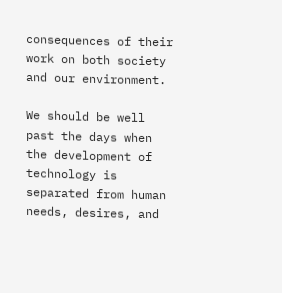consequences of their work on both society and our environment.

We should be well past the days when the development of technology is separated from human needs, desires, and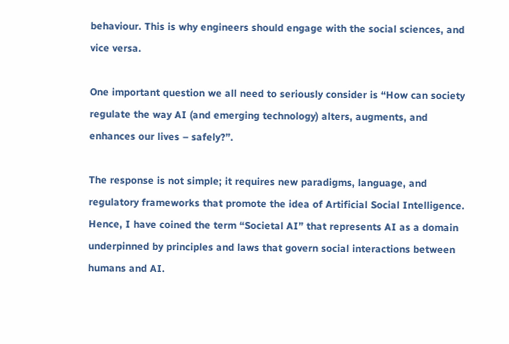behaviour. This is why engineers should engage with the social sciences, and vice versa.

One important question we all need to seriously consider is “How can society regulate the way AI (and emerging technology) alters, augments, and enhances our lives – safely?”.

The response is not simple; it requires new paradigms, language, and regulatory frameworks that promote the idea of Artificial Social Intelligence. Hence, I have coined the term “Societal AI” that represents AI as a domain underpinned by principles and laws that govern social interactions between humans and AI.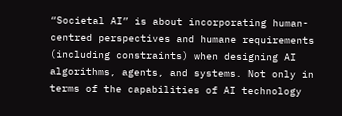“Societal AI” is about incorporating human-centred perspectives and humane requirements (including constraints) when designing AI algorithms, agents, and systems. Not only in terms of the capabilities of AI technology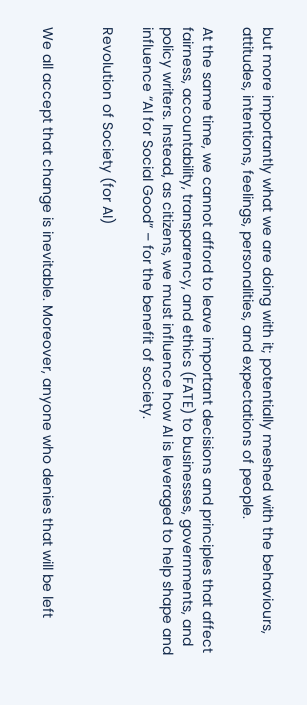but more importantly what we are doing with it; potentially meshed with the behaviours, attitudes, intentions, feelings, personalities, and expectations of people.

At the same time, we cannot afford to leave important decisions and principles that affect fairness, accountability, transparency, and ethics (FATE) to businesses, governments, and policy writers. Instead, as citizens, we must influence how AI is leveraged to help shape and influence “AI for Social Good” – for the benefit of society.

Revolution of Society (for AI)


We all accept that change is inevitable. Moreover, anyone who denies that will be left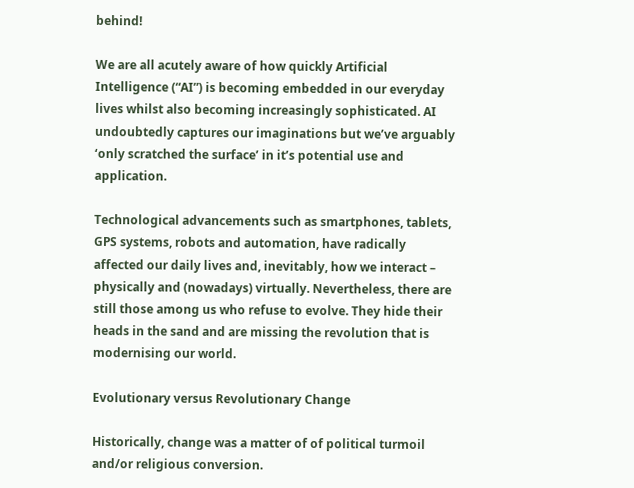behind!

We are all acutely aware of how quickly Artificial Intelligence (“AI”) is becoming embedded in our everyday lives whilst also becoming increasingly sophisticated. AI undoubtedly captures our imaginations but we’ve arguably ‘only scratched the surface’ in it’s potential use and application.

Technological advancements such as smartphones, tablets, GPS systems, robots and automation, have radically affected our daily lives and, inevitably, how we interact – physically and (nowadays) virtually. Nevertheless, there are still those among us who refuse to evolve. They hide their heads in the sand and are missing the revolution that is modernising our world.

Evolutionary versus Revolutionary Change

Historically, change was a matter of of political turmoil and/or religious conversion.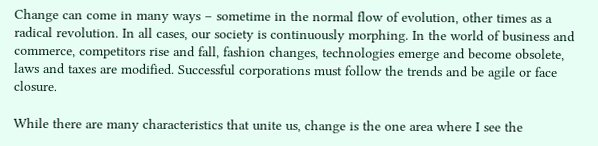Change can come in many ways – sometime in the normal flow of evolution, other times as a radical revolution. In all cases, our society is continuously morphing. In the world of business and commerce, competitors rise and fall, fashion changes, technologies emerge and become obsolete, laws and taxes are modified. Successful corporations must follow the trends and be agile or face closure.

While there are many characteristics that unite us, change is the one area where I see the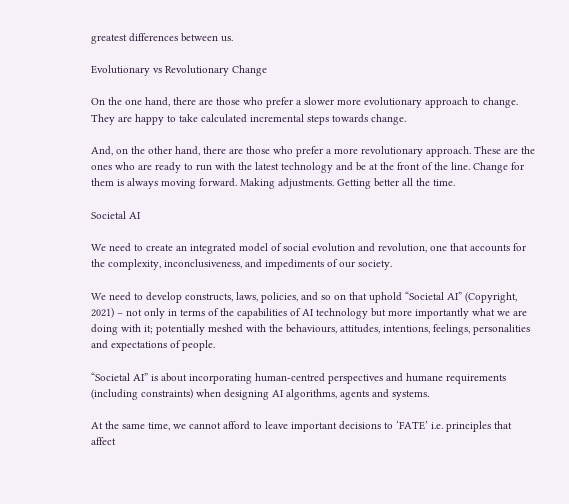greatest differences between us.

Evolutionary vs Revolutionary Change

On the one hand, there are those who prefer a slower more evolutionary approach to change. They are happy to take calculated incremental steps towards change.

And, on the other hand, there are those who prefer a more revolutionary approach. These are the ones who are ready to run with the latest technology and be at the front of the line. Change for them is always moving forward. Making adjustments. Getting better all the time.

Societal AI

We need to create an integrated model of social evolution and revolution, one that accounts for the complexity, inconclusiveness, and impediments of our society.

We need to develop constructs, laws, policies, and so on that uphold “Societal AI” (Copyright, 2021) – not only in terms of the capabilities of AI technology but more importantly what we are doing with it; potentially meshed with the behaviours, attitudes, intentions, feelings, personalities and expectations of people.

“Societal AI” is about incorporating human-centred perspectives and humane requirements (including constraints) when designing AI algorithms, agents and systems.

At the same time, we cannot afford to leave important decisions to ‘FATE’ i.e. principles that affect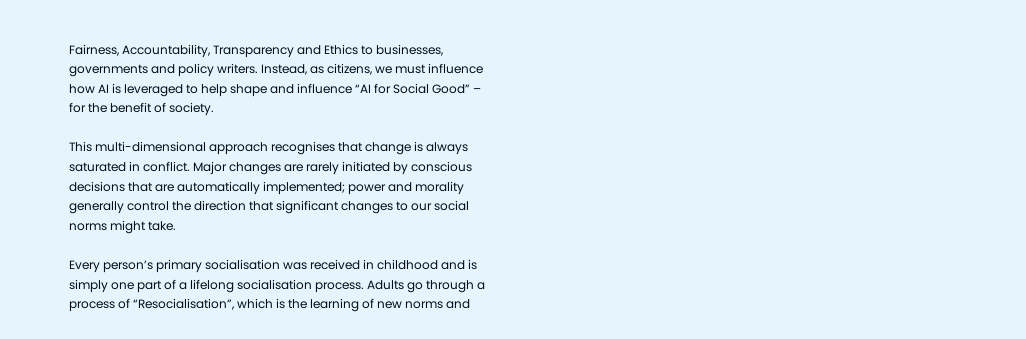Fairness, Accountability, Transparency and Ethics to businesses, governments and policy writers. Instead, as citizens, we must influence how AI is leveraged to help shape and influence “AI for Social Good” – for the benefit of society.

This multi-dimensional approach recognises that change is always saturated in conflict. Major changes are rarely initiated by conscious decisions that are automatically implemented; power and morality generally control the direction that significant changes to our social norms might take.

Every person’s primary socialisation was received in childhood and is simply one part of a lifelong socialisation process. Adults go through a process of “Resocialisation”, which is the learning of new norms and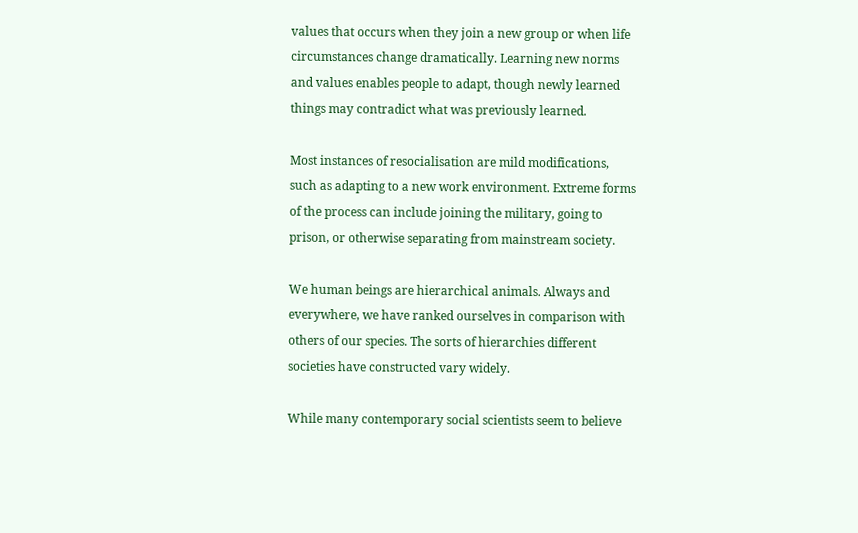values that occurs when they join a new group or when life circumstances change dramatically. Learning new norms and values enables people to adapt, though newly learned things may contradict what was previously learned.

Most instances of resocialisation are mild modifications, such as adapting to a new work environment. Extreme forms of the process can include joining the military, going to prison, or otherwise separating from mainstream society.

We human beings are hierarchical animals. Always and everywhere, we have ranked ourselves in comparison with others of our species. The sorts of hierarchies different societies have constructed vary widely.

While many contemporary social scientists seem to believe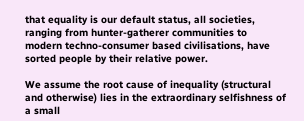that equality is our default status, all societies, ranging from hunter-gatherer communities to modern techno-consumer based civilisations, have sorted people by their relative power.

We assume the root cause of inequality (structural and otherwise) lies in the extraordinary selfishness of a small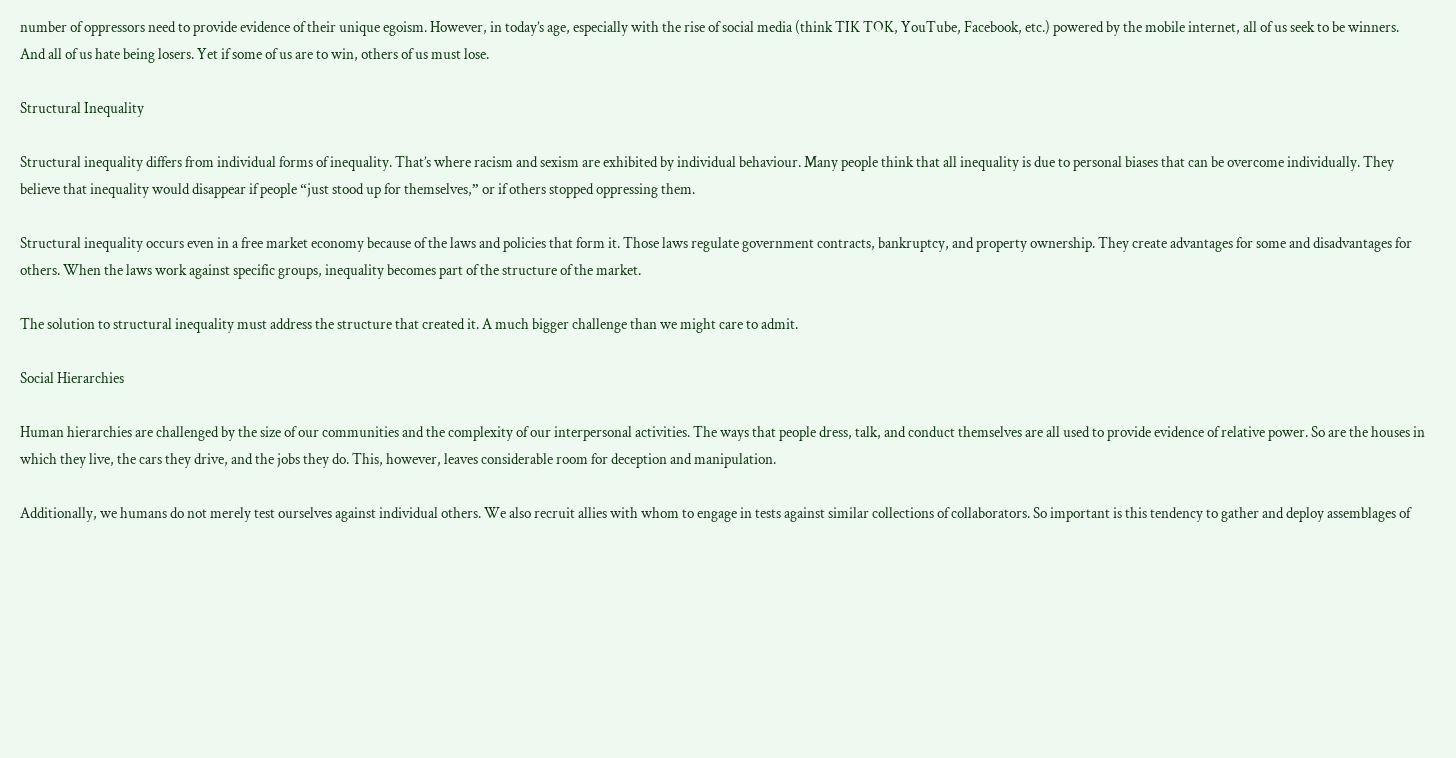number of oppressors need to provide evidence of their unique egoism. However, in today’s age, especially with the rise of social media (think TIK TOK, YouTube, Facebook, etc.) powered by the mobile internet, all of us seek to be winners. And all of us hate being losers. Yet if some of us are to win, others of us must lose.

Structural Inequality

Structural inequality differs from individual forms of inequality. That’s where racism and sexism are exhibited by individual behaviour. Many people think that all inequality is due to personal biases that can be overcome individually. They believe that inequality would disappear if people “just stood up for themselves,” or if others stopped oppressing them.

Structural inequality occurs even in a free market economy because of the laws and policies that form it. Those laws regulate government contracts, bankruptcy, and property ownership. They create advantages for some and disadvantages for others. When the laws work against specific groups, inequality becomes part of the structure of the market.

The solution to structural inequality must address the structure that created it. A much bigger challenge than we might care to admit.

Social Hierarchies

Human hierarchies are challenged by the size of our communities and the complexity of our interpersonal activities. The ways that people dress, talk, and conduct themselves are all used to provide evidence of relative power. So are the houses in which they live, the cars they drive, and the jobs they do. This, however, leaves considerable room for deception and manipulation.

Additionally, we humans do not merely test ourselves against individual others. We also recruit allies with whom to engage in tests against similar collections of collaborators. So important is this tendency to gather and deploy assemblages of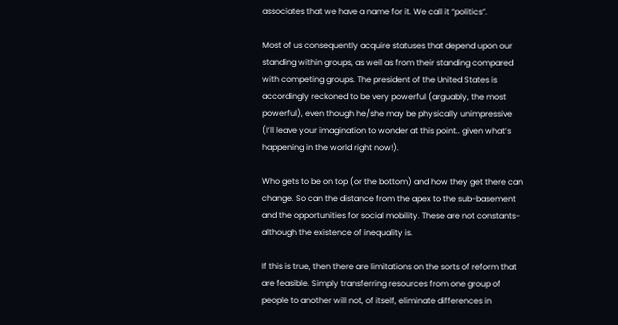associates that we have a name for it. We call it “politics”.

Most of us consequently acquire statuses that depend upon our standing within groups, as well as from their standing compared with competing groups. The president of the United States is accordingly reckoned to be very powerful (arguably, the most powerful), even though he/she may be physically unimpressive (I’ll leave your imagination to wonder at this point.. given what’s happening in the world right now!).

Who gets to be on top (or the bottom) and how they get there can change. So can the distance from the apex to the sub-basement and the opportunities for social mobility. These are not constants-although the existence of inequality is.

If this is true, then there are limitations on the sorts of reform that are feasible. Simply transferring resources from one group of people to another will not, of itself, eliminate differences in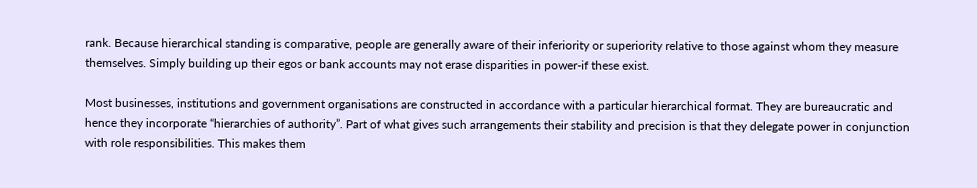rank. Because hierarchical standing is comparative, people are generally aware of their inferiority or superiority relative to those against whom they measure themselves. Simply building up their egos or bank accounts may not erase disparities in power-if these exist.

Most businesses, institutions and government organisations are constructed in accordance with a particular hierarchical format. They are bureaucratic and hence they incorporate “hierarchies of authority”. Part of what gives such arrangements their stability and precision is that they delegate power in conjunction with role responsibilities. This makes them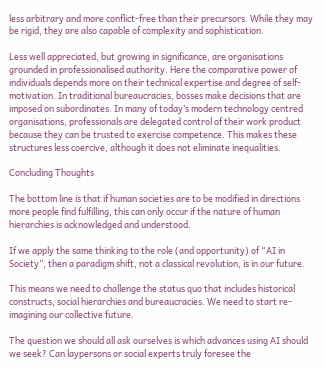less arbitrary and more conflict-free than their precursors. While they may be rigid, they are also capable of complexity and sophistication.

Less well appreciated, but growing in significance, are organisations grounded in professionalised authority. Here the comparative power of individuals depends more on their technical expertise and degree of self-motivation. In traditional bureaucracies, bosses make decisions that are imposed on subordinates. In many of today’s modern technology centred organisations, professionals are delegated control of their work product because they can be trusted to exercise competence. This makes these structures less coercive, although it does not eliminate inequalities.

Concluding Thoughts

The bottom line is that if human societies are to be modified in directions more people find fulfilling, this can only occur if the nature of human hierarchies is acknowledged and understood.

If we apply the same thinking to the role (and opportunity) of “AI in Society”, then a paradigm shift, not a classical revolution, is in our future.

This means we need to challenge the status quo that includes historical constructs, social hierarchies and bureaucracies. We need to start re-imagining our collective future.

The question we should all ask ourselves is which advances using AI should we seek? Can laypersons or social experts truly foresee the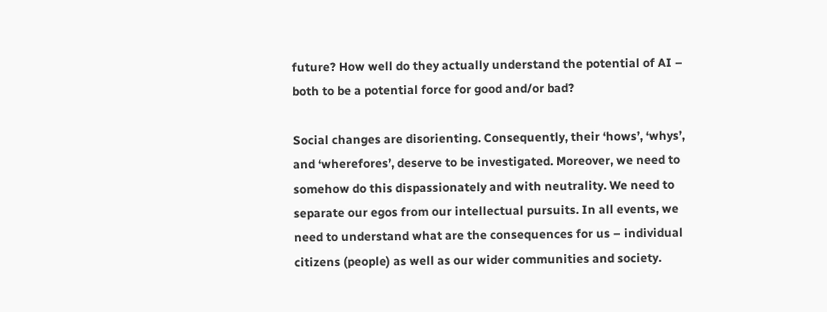future? How well do they actually understand the potential of AI – both to be a potential force for good and/or bad?

Social changes are disorienting. Consequently, their ‘hows’, ‘whys’, and ‘wherefores’, deserve to be investigated. Moreover, we need to somehow do this dispassionately and with neutrality. We need to separate our egos from our intellectual pursuits. In all events, we need to understand what are the consequences for us – individual citizens (people) as well as our wider communities and society.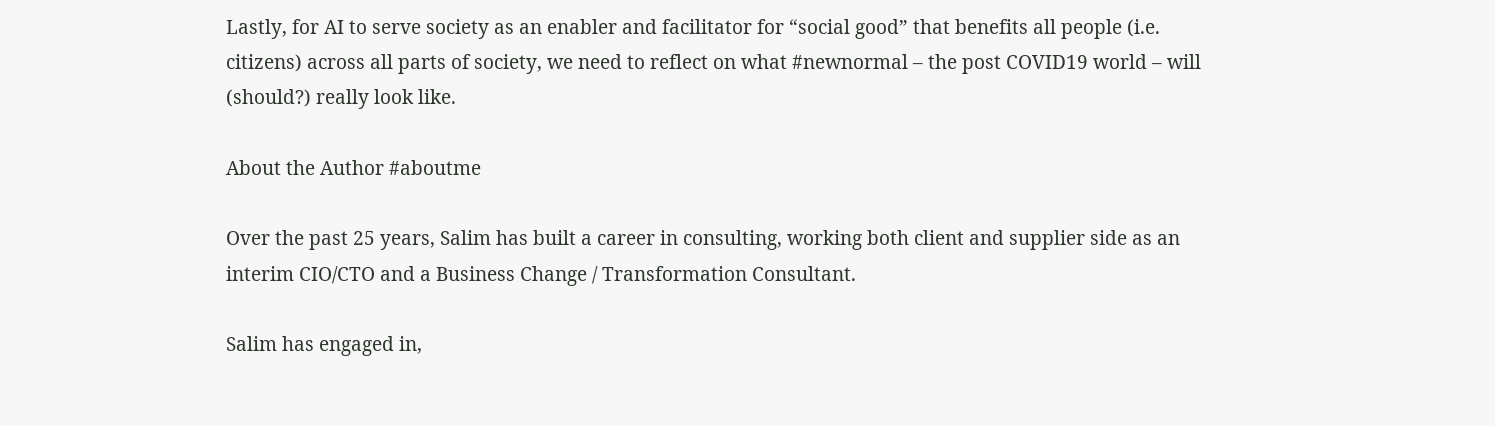Lastly, for AI to serve society as an enabler and facilitator for “social good” that benefits all people (i.e. citizens) across all parts of society, we need to reflect on what #newnormal – the post COVID19 world – will (should?) really look like.

About the Author #aboutme

Over the past 25 years, Salim has built a career in consulting, working both client and supplier side as an interim CIO/CTO and a Business Change / Transformation Consultant.

Salim has engaged in,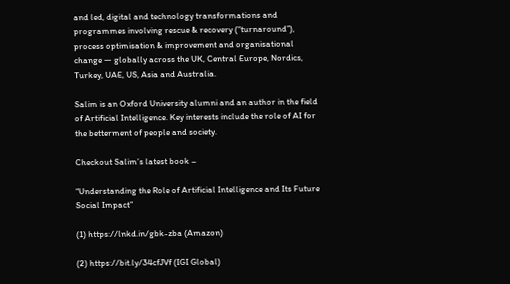and led, digital and technology transformations and programmes involving rescue & recovery (“turnaround”), process optimisation & improvement and organisational change — globally across the UK, Central Europe, Nordics, Turkey, UAE, US, Asia and Australia.

Salim is an Oxford University alumni and an author in the field of Artificial Intelligence. Key interests include the role of AI for the betterment of people and society.

Checkout Salim’s latest book –

“Understanding the Role of Artificial Intelligence and Its Future Social Impact”

(1) https://lnkd.in/gbk-zba (Amazon)

(2) https://bit.ly/34cfJVf (IGI Global)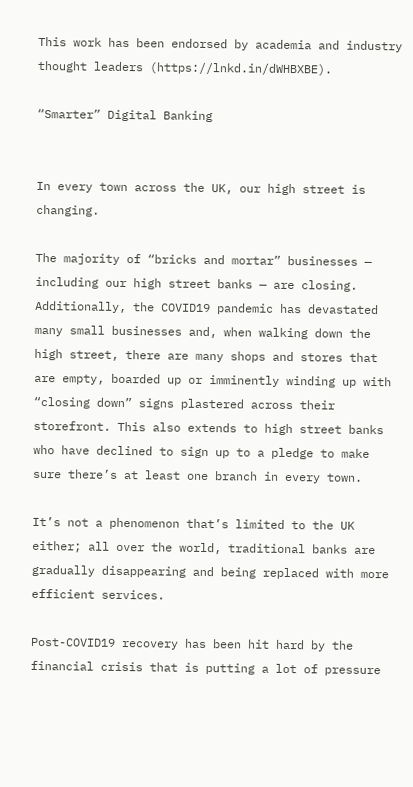This work has been endorsed by academia and industry thought leaders (https://lnkd.in/dWHBXBE).

“Smarter” Digital Banking


In every town across the UK, our high street is changing.

The majority of “bricks and mortar” businesses — including our high street banks — are closing. Additionally, the COVID19 pandemic has devastated many small businesses and, when walking down the high street, there are many shops and stores that are empty, boarded up or imminently winding up with “closing down” signs plastered across their storefront. This also extends to high street banks who have declined to sign up to a pledge to make sure there’s at least one branch in every town.

It’s not a phenomenon that’s limited to the UK either; all over the world, traditional banks are gradually disappearing and being replaced with more efficient services.

Post-COVID19 recovery has been hit hard by the financial crisis that is putting a lot of pressure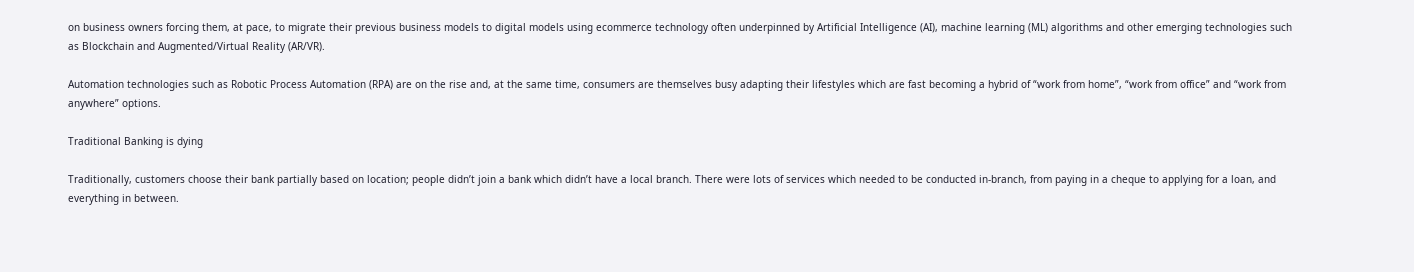on business owners forcing them, at pace, to migrate their previous business models to digital models using ecommerce technology often underpinned by Artificial Intelligence (AI), machine learning (ML) algorithms and other emerging technologies such as Blockchain and Augmented/Virtual Reality (AR/VR).

Automation technologies such as Robotic Process Automation (RPA) are on the rise and, at the same time, consumers are themselves busy adapting their lifestyles which are fast becoming a hybrid of “work from home”, “work from office” and “work from anywhere” options.

Traditional Banking is dying

Traditionally, customers choose their bank partially based on location; people didn’t join a bank which didn’t have a local branch. There were lots of services which needed to be conducted in-branch, from paying in a cheque to applying for a loan, and everything in between.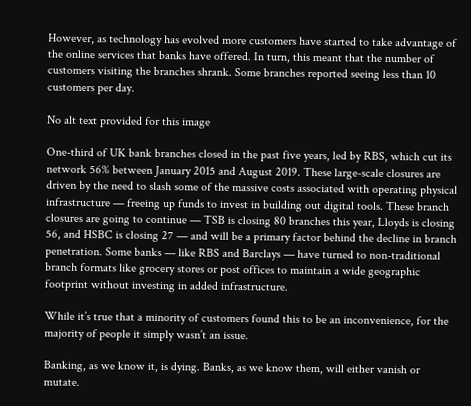However, as technology has evolved more customers have started to take advantage of the online services that banks have offered. In turn, this meant that the number of customers visiting the branches shrank. Some branches reported seeing less than 10 customers per day.

No alt text provided for this image

One-third of UK bank branches closed in the past five years, led by RBS, which cut its network 56% between January 2015 and August 2019. These large-scale closures are driven by the need to slash some of the massive costs associated with operating physical infrastructure — freeing up funds to invest in building out digital tools. These branch closures are going to continue — TSB is closing 80 branches this year, Lloyds is closing 56, and HSBC is closing 27 — and will be a primary factor behind the decline in branch penetration. Some banks — like RBS and Barclays — have turned to non-traditional branch formats like grocery stores or post offices to maintain a wide geographic footprint without investing in added infrastructure.

While it’s true that a minority of customers found this to be an inconvenience, for the majority of people it simply wasn’t an issue.

Banking, as we know it, is dying. Banks, as we know them, will either vanish or mutate.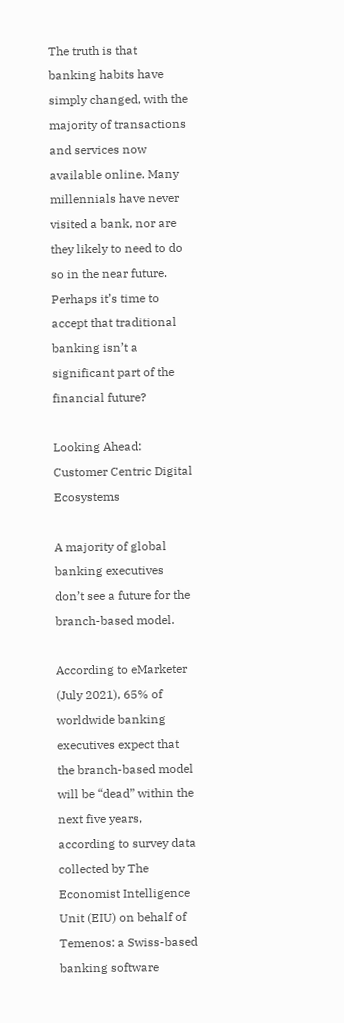The truth is that banking habits have simply changed, with the majority of transactions and services now available online. Many millennials have never visited a bank, nor are they likely to need to do so in the near future. Perhaps it’s time to accept that traditional banking isn’t a significant part of the financial future?

Looking Ahead: Customer Centric Digital Ecosystems

A majority of global banking executives don’t see a future for the branch-based model.

According to eMarketer (July 2021), 65% of worldwide banking executives expect that the branch-based model will be “dead” within the next five years, according to survey data collected by The Economist Intelligence Unit (EIU) on behalf of Temenos: a Swiss-based banking software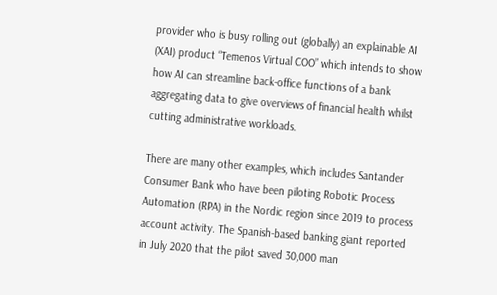provider who is busy rolling out (globally) an explainable AI (XAI) product “Temenos Virtual COO” which intends to show how AI can streamline back-office functions of a bank aggregating data to give overviews of financial health whilst cutting administrative workloads.

There are many other examples, which includes Santander Consumer Bank who have been piloting Robotic Process Automation (RPA) in the Nordic region since 2019 to process account activity. The Spanish-based banking giant reported in July 2020 that the pilot saved 30,000 man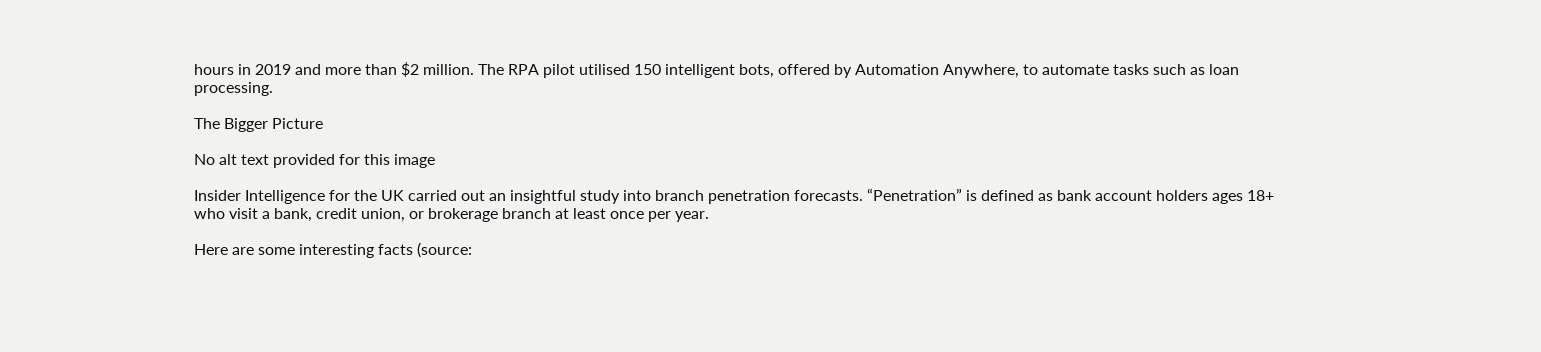hours in 2019 and more than $2 million. The RPA pilot utilised 150 intelligent bots, offered by Automation Anywhere, to automate tasks such as loan processing.

The Bigger Picture

No alt text provided for this image

Insider Intelligence for the UK carried out an insightful study into branch penetration forecasts. “Penetration” is defined as bank account holders ages 18+ who visit a bank, credit union, or brokerage branch at least once per year.

Here are some interesting facts (source: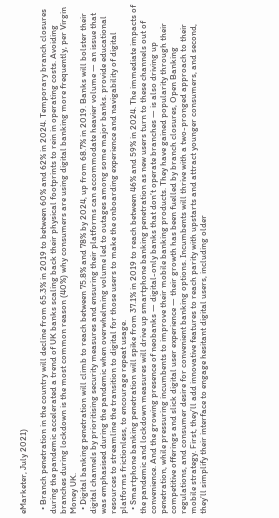eMarketer, July 2021)

  • Branch penetration in the country will decline from 65.3% in 2019 to between 60% and 62% in 2024. Temporary branch closures during the pandemic accelerated a trend of UK banks scaling back their physical footprints to rein in operating costs. Avoiding branches during lockdown is the most common reason (40%) why consumers are using digital banking more frequently, per Virgin Money UK.
  • Digital banking penetration will climb to reach between 75.8% and 78% by 2024, up from 68.7% in 2019. Banks will bolster their digital channels by prioritising security measures and ensuring their platforms can accommodate heavier volume — an issue that was emphasised during the pandemic when overwhelming volume led to outages among some major banks. provide educational resources to streamline the transition to digital for those users to make the onboarding experience and navigability of digital platforms frictionless, to encourage repeat usage.
  • Smartphone banking penetration will spike from 37.1% in 2019 to reach between 46% and 59% in 2024. The immediate impacts of the pandemic and lockdown measures will drive up smartphone banking penetration as new users turn to these channels out of convenience. And the growing presence of neobanks — digital-only banks that don’t operate branches — is also driving up penetration, while pressuring incumbents to improve their mobile banking products. They have gained popularity through their competitive offerings and slick digital user experience — their growth has been fuelled by branch closures, Open Banking regulations, and consumer desire for convenient banking options. Incumbents will thrive with a two-pronged approach to their mobile strategy. First, they’ll add innovative features to reach parity with upstarts and attract younger consumers, and second, they’ll simplify their interface to engage hesitant digital users, including older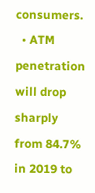consumers.
  • ATM penetration will drop sharply from 84.7% in 2019 to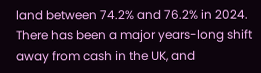land between 74.2% and 76.2% in 2024. There has been a major years-long shift away from cash in the UK, and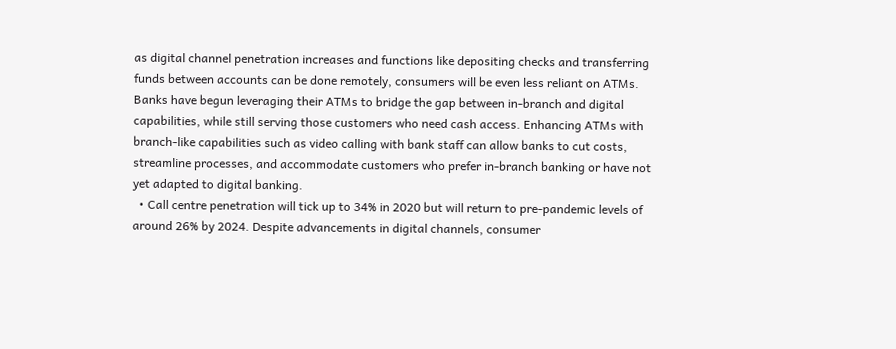as digital channel penetration increases and functions like depositing checks and transferring funds between accounts can be done remotely, consumers will be even less reliant on ATMs. Banks have begun leveraging their ATMs to bridge the gap between in-branch and digital capabilities, while still serving those customers who need cash access. Enhancing ATMs with branch-like capabilities such as video calling with bank staff can allow banks to cut costs, streamline processes, and accommodate customers who prefer in-branch banking or have not yet adapted to digital banking.
  • Call centre penetration will tick up to 34% in 2020 but will return to pre-pandemic levels of around 26% by 2024. Despite advancements in digital channels, consumer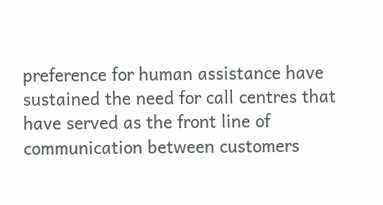preference for human assistance have sustained the need for call centres that have served as the front line of communication between customers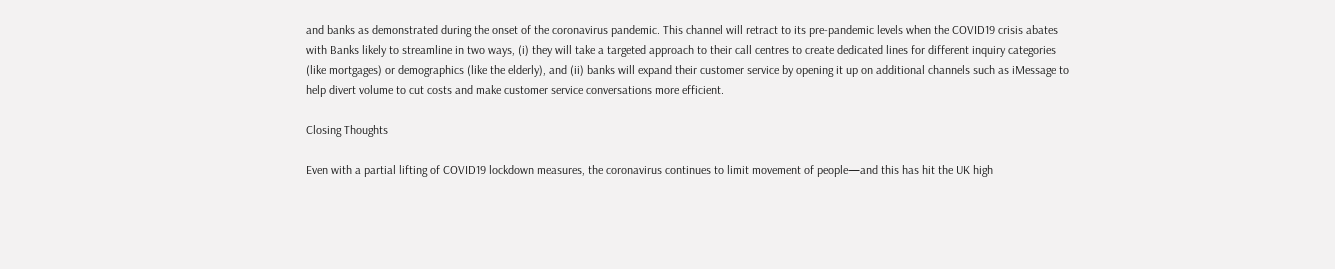and banks as demonstrated during the onset of the coronavirus pandemic. This channel will retract to its pre-pandemic levels when the COVID19 crisis abates with Banks likely to streamline in two ways, (i) they will take a targeted approach to their call centres to create dedicated lines for different inquiry categories (like mortgages) or demographics (like the elderly), and (ii) banks will expand their customer service by opening it up on additional channels such as iMessage to help divert volume to cut costs and make customer service conversations more efficient.

Closing Thoughts

Even with a partial lifting of COVID19 lockdown measures, the coronavirus continues to limit movement of people—and this has hit the UK high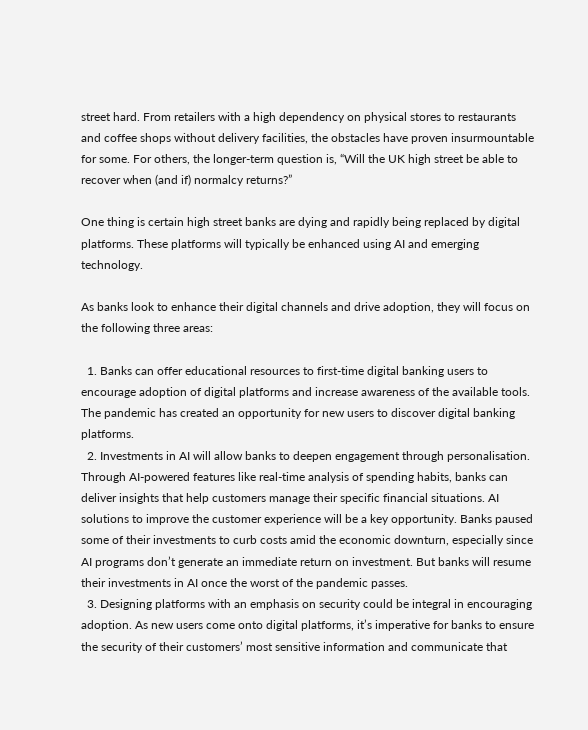street hard. From retailers with a high dependency on physical stores to restaurants and coffee shops without delivery facilities, the obstacles have proven insurmountable for some. For others, the longer-term question is, “Will the UK high street be able to recover when (and if) normalcy returns?”

One thing is certain high street banks are dying and rapidly being replaced by digital platforms. These platforms will typically be enhanced using AI and emerging technology.

As banks look to enhance their digital channels and drive adoption, they will focus on the following three areas:

  1. Banks can offer educational resources to first-time digital banking users to encourage adoption of digital platforms and increase awareness of the available tools. The pandemic has created an opportunity for new users to discover digital banking platforms.
  2. Investments in AI will allow banks to deepen engagement through personalisation. Through AI-powered features like real-time analysis of spending habits, banks can deliver insights that help customers manage their specific financial situations. AI solutions to improve the customer experience will be a key opportunity. Banks paused some of their investments to curb costs amid the economic downturn, especially since AI programs don’t generate an immediate return on investment. But banks will resume their investments in AI once the worst of the pandemic passes.
  3. Designing platforms with an emphasis on security could be integral in encouraging adoption. As new users come onto digital platforms, it’s imperative for banks to ensure the security of their customers’ most sensitive information and communicate that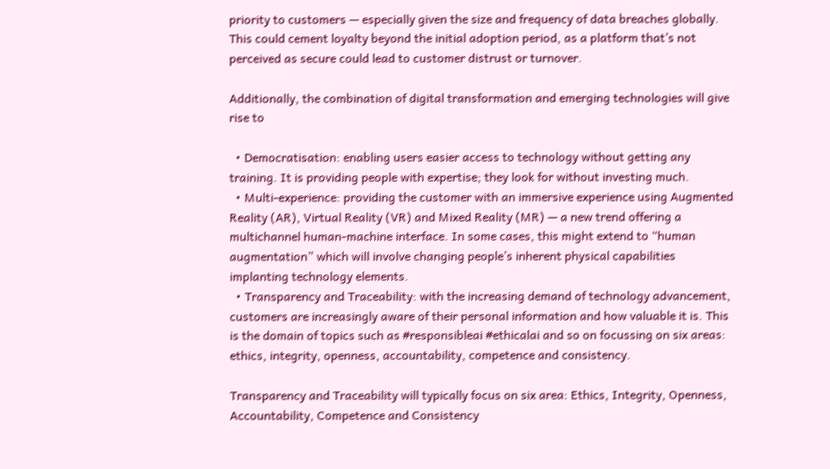priority to customers — especially given the size and frequency of data breaches globally. This could cement loyalty beyond the initial adoption period, as a platform that’s not perceived as secure could lead to customer distrust or turnover.

Additionally, the combination of digital transformation and emerging technologies will give rise to

  • Democratisation: enabling users easier access to technology without getting any training. It is providing people with expertise; they look for without investing much.
  • Multi-experience: providing the customer with an immersive experience using Augmented Reality (AR), Virtual Reality (VR) and Mixed Reality (MR) — a new trend offering a multichannel human-machine interface. In some cases, this might extend to “human augmentation” which will involve changing people’s inherent physical capabilities implanting technology elements.
  • Transparency and Traceability: with the increasing demand of technology advancement, customers are increasingly aware of their personal information and how valuable it is. This is the domain of topics such as #responsibleai #ethicalai and so on focussing on six areas: ethics, integrity, openness, accountability, competence and consistency.

Transparency and Traceability will typically focus on six area: Ethics, Integrity, Openness, Accountability, Competence and Consistency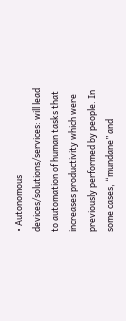• Autonomous devices/solutions/services: will lead to automation of human tasks that increases productivity which were previously performed by people. In some cases, “mundane” and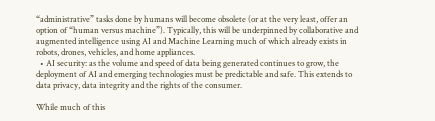“administrative” tasks done by humans will become obsolete (or at the very least, offer an option of “human versus machine”). Typically, this will be underpinned by collaborative and augmented intelligence using AI and Machine Learning much of which already exists in robots, drones, vehicles, and home appliances.
  • AI security: as the volume and speed of data being generated continues to grow, the deployment of AI and emerging technologies must be predictable and safe. This extends to data privacy, data integrity and the rights of the consumer.

While much of this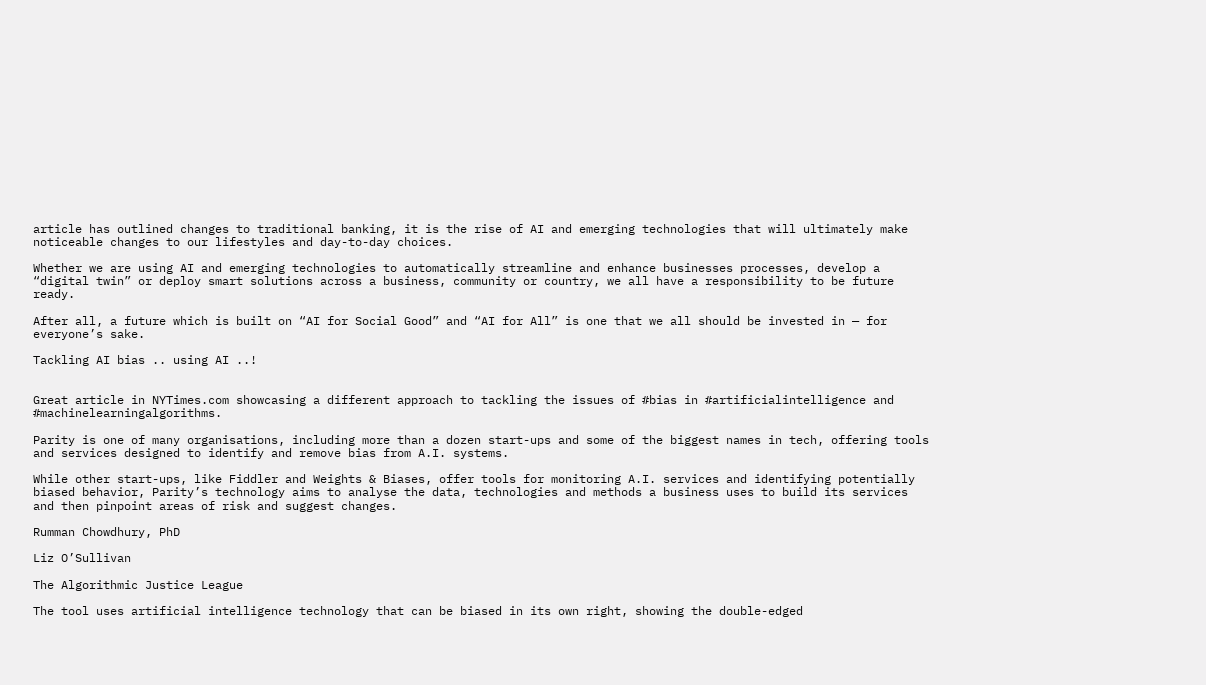article has outlined changes to traditional banking, it is the rise of AI and emerging technologies that will ultimately make noticeable changes to our lifestyles and day-to-day choices.

Whether we are using AI and emerging technologies to automatically streamline and enhance businesses processes, develop a “digital twin” or deploy smart solutions across a business, community or country, we all have a responsibility to be future ready.

After all, a future which is built on “AI for Social Good” and “AI for All” is one that we all should be invested in — for everyone’s sake.

Tackling AI bias .. using AI ..!


Great article in NYTimes.com showcasing a different approach to tackling the issues of #bias in #artificialintelligence and #machinelearningalgorithms.

Parity is one of many organisations, including more than a dozen start-ups and some of the biggest names in tech, offering tools and services designed to identify and remove bias from A.I. systems.

While other start-ups, like Fiddler and Weights & Biases, offer tools for monitoring A.I. services and identifying potentially biased behavior, Parity’s technology aims to analyse the data, technologies and methods a business uses to build its services and then pinpoint areas of risk and suggest changes.

Rumman Chowdhury, PhD

Liz O’Sullivan

The Algorithmic Justice League

The tool uses artificial intelligence technology that can be biased in its own right, showing the double-edged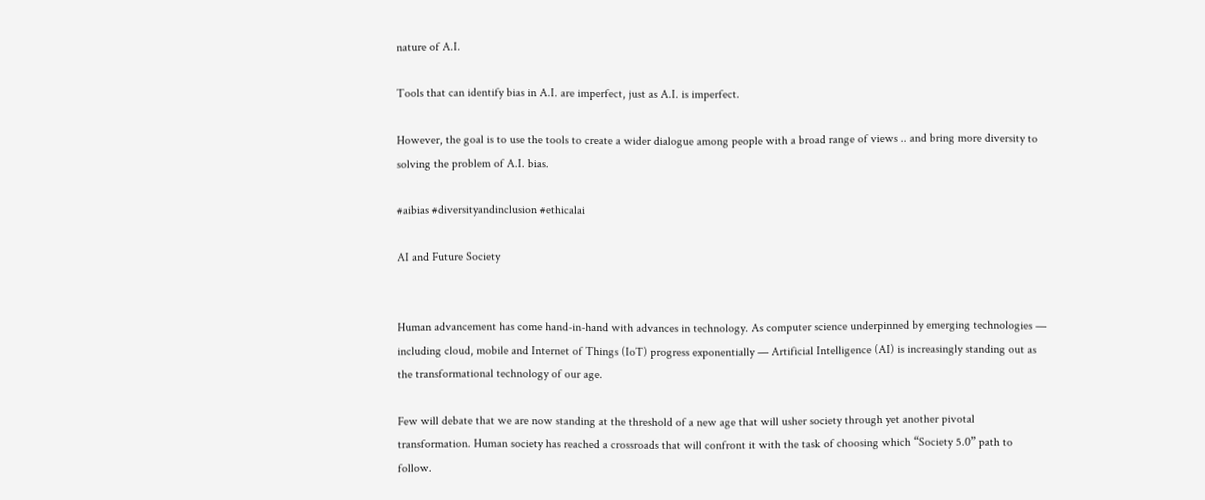nature of A.I.

Tools that can identify bias in A.I. are imperfect, just as A.I. is imperfect.

However, the goal is to use the tools to create a wider dialogue among people with a broad range of views .. and bring more diversity to solving the problem of A.I. bias.

#aibias #diversityandinclusion #ethicalai

AI and Future Society


Human advancement has come hand-in-hand with advances in technology. As computer science underpinned by emerging technologies — including cloud, mobile and Internet of Things (IoT) progress exponentially — Artificial Intelligence (AI) is increasingly standing out as the transformational technology of our age.

Few will debate that we are now standing at the threshold of a new age that will usher society through yet another pivotal transformation. Human society has reached a crossroads that will confront it with the task of choosing which “Society 5.0” path to follow.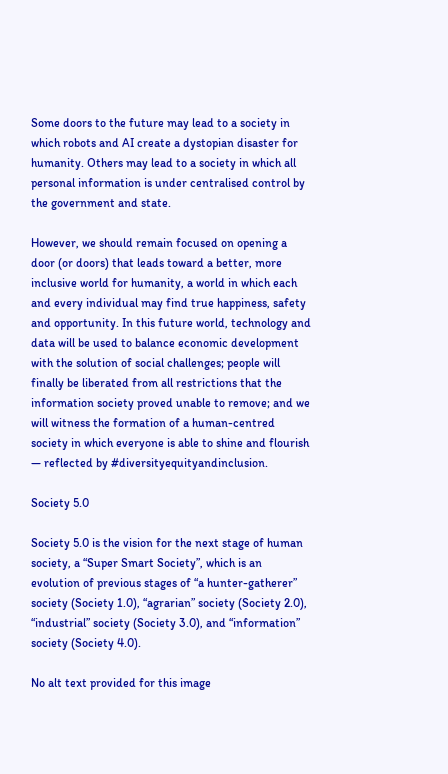Some doors to the future may lead to a society in which robots and AI create a dystopian disaster for humanity. Others may lead to a society in which all personal information is under centralised control by the government and state.

However, we should remain focused on opening a door (or doors) that leads toward a better, more inclusive world for humanity, a world in which each and every individual may find true happiness, safety and opportunity. In this future world, technology and data will be used to balance economic development with the solution of social challenges; people will finally be liberated from all restrictions that the information society proved unable to remove; and we will witness the formation of a human-centred society in which everyone is able to shine and flourish — reflected by #diversityequityandinclusion.

Society 5.0

Society 5.0 is the vision for the next stage of human society, a “Super Smart Society”, which is an evolution of previous stages of “a hunter-gatherer” society (Society 1.0), “agrarian” society (Society 2.0), “industrial” society (Society 3.0), and “information” society (Society 4.0).

No alt text provided for this image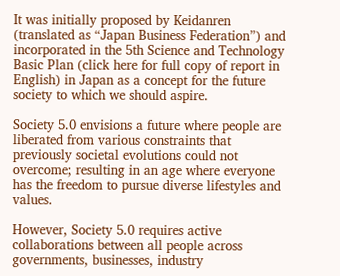It was initially proposed by Keidanren (translated as “Japan Business Federation”) and incorporated in the 5th Science and Technology Basic Plan (click here for full copy of report in English) in Japan as a concept for the future society to which we should aspire.

Society 5.0 envisions a future where people are liberated from various constraints that previously societal evolutions could not overcome; resulting in an age where everyone has the freedom to pursue diverse lifestyles and values.

However, Society 5.0 requires active collaborations between all people across governments, businesses, industry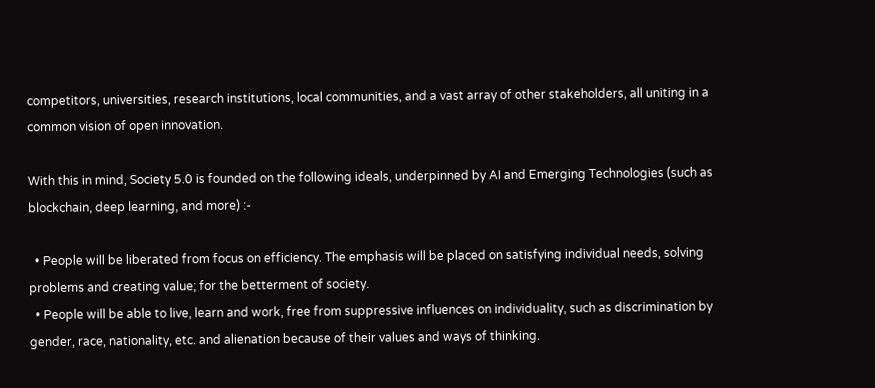competitors, universities, research institutions, local communities, and a vast array of other stakeholders, all uniting in a common vision of open innovation.

With this in mind, Society 5.0 is founded on the following ideals, underpinned by AI and Emerging Technologies (such as blockchain, deep learning, and more) :-

  • People will be liberated from focus on efficiency. The emphasis will be placed on satisfying individual needs, solving problems and creating value; for the betterment of society.
  • People will be able to live, learn and work, free from suppressive influences on individuality, such as discrimination by gender, race, nationality, etc. and alienation because of their values and ways of thinking.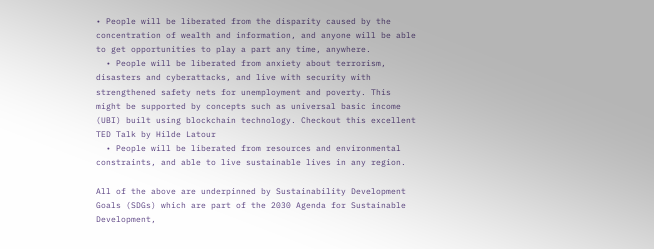• People will be liberated from the disparity caused by the concentration of wealth and information, and anyone will be able to get opportunities to play a part any time, anywhere.
  • People will be liberated from anxiety about terrorism, disasters and cyberattacks, and live with security with strengthened safety nets for unemployment and poverty. This might be supported by concepts such as universal basic income (UBI) built using blockchain technology. Checkout this excellent TED Talk by Hilde Latour
  • People will be liberated from resources and environmental constraints, and able to live sustainable lives in any region.

All of the above are underpinned by Sustainability Development Goals (SDGs) which are part of the 2030 Agenda for Sustainable Development,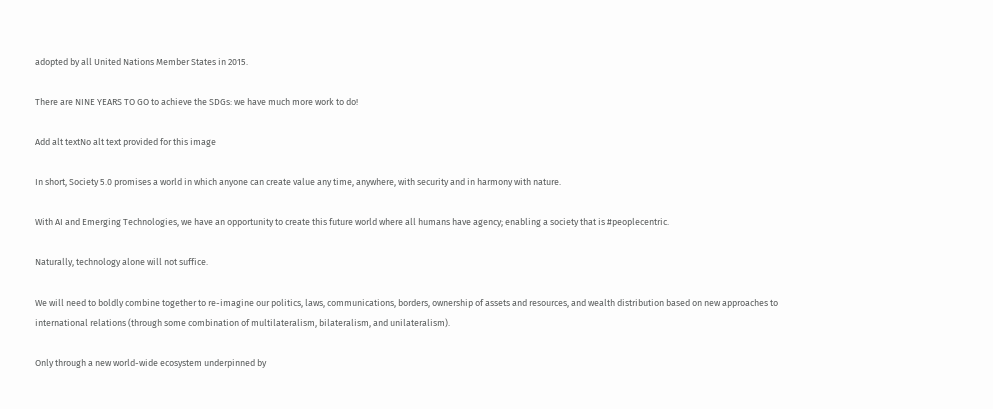adopted by all United Nations Member States in 2015.

There are NINE YEARS TO GO to achieve the SDGs: we have much more work to do!

Add alt textNo alt text provided for this image

In short, Society 5.0 promises a world in which anyone can create value any time, anywhere, with security and in harmony with nature.

With AI and Emerging Technologies, we have an opportunity to create this future world where all humans have agency; enabling a society that is #peoplecentric.

Naturally, technology alone will not suffice.

We will need to boldly combine together to re-imagine our politics, laws, communications, borders, ownership of assets and resources, and wealth distribution based on new approaches to international relations (through some combination of multilateralism, bilateralism, and unilateralism).

Only through a new world-wide ecosystem underpinned by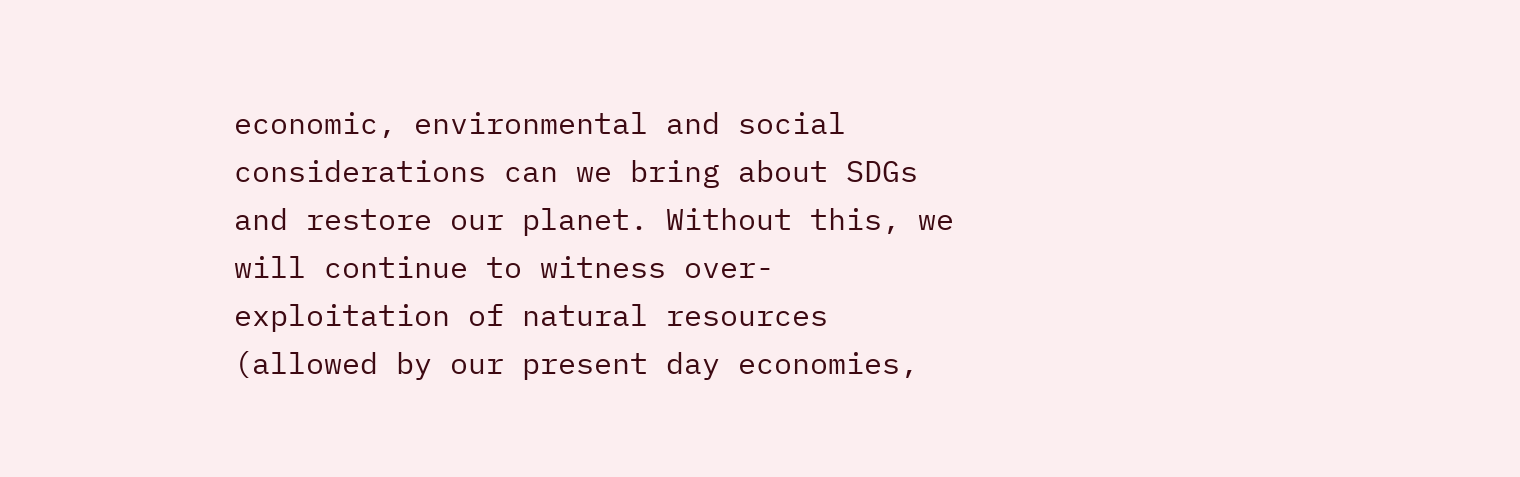economic, environmental and social considerations can we bring about SDGs and restore our planet. Without this, we will continue to witness over-exploitation of natural resources (allowed by our present day economies,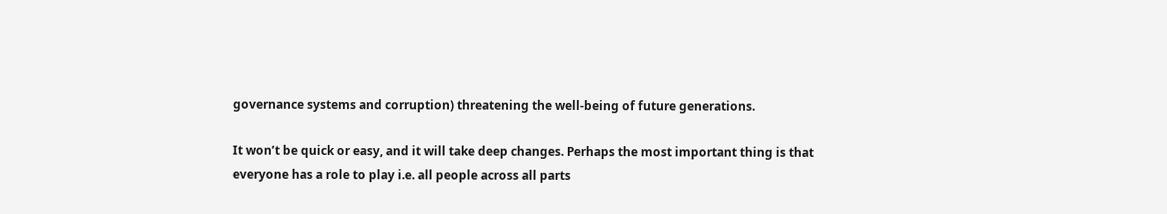governance systems and corruption) threatening the well-being of future generations.

It won’t be quick or easy, and it will take deep changes. Perhaps the most important thing is that everyone has a role to play i.e. all people across all parts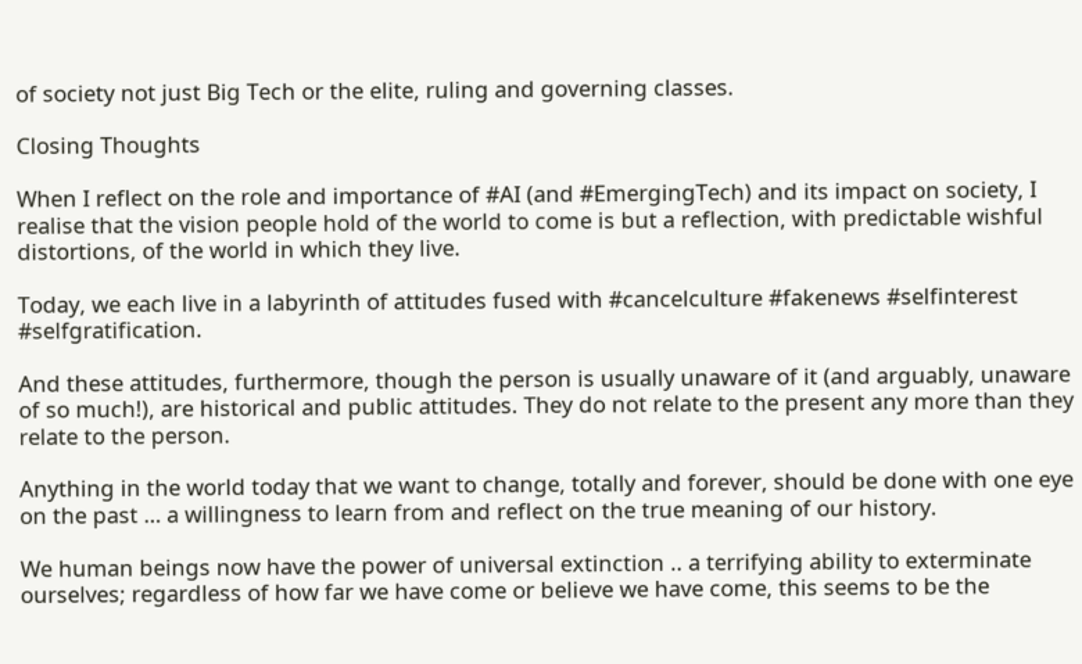of society not just Big Tech or the elite, ruling and governing classes.

Closing Thoughts

When I reflect on the role and importance of #AI (and #EmergingTech) and its impact on society, I realise that the vision people hold of the world to come is but a reflection, with predictable wishful distortions, of the world in which they live.

Today, we each live in a labyrinth of attitudes fused with #cancelculture #fakenews #selfinterest #selfgratification.

And these attitudes, furthermore, though the person is usually unaware of it (and arguably, unaware of so much!), are historical and public attitudes. They do not relate to the present any more than they relate to the person.

Anything in the world today that we want to change, totally and forever, should be done with one eye on the past … a willingness to learn from and reflect on the true meaning of our history.

We human beings now have the power of universal extinction .. a terrifying ability to exterminate ourselves; regardless of how far we have come or believe we have come, this seems to be the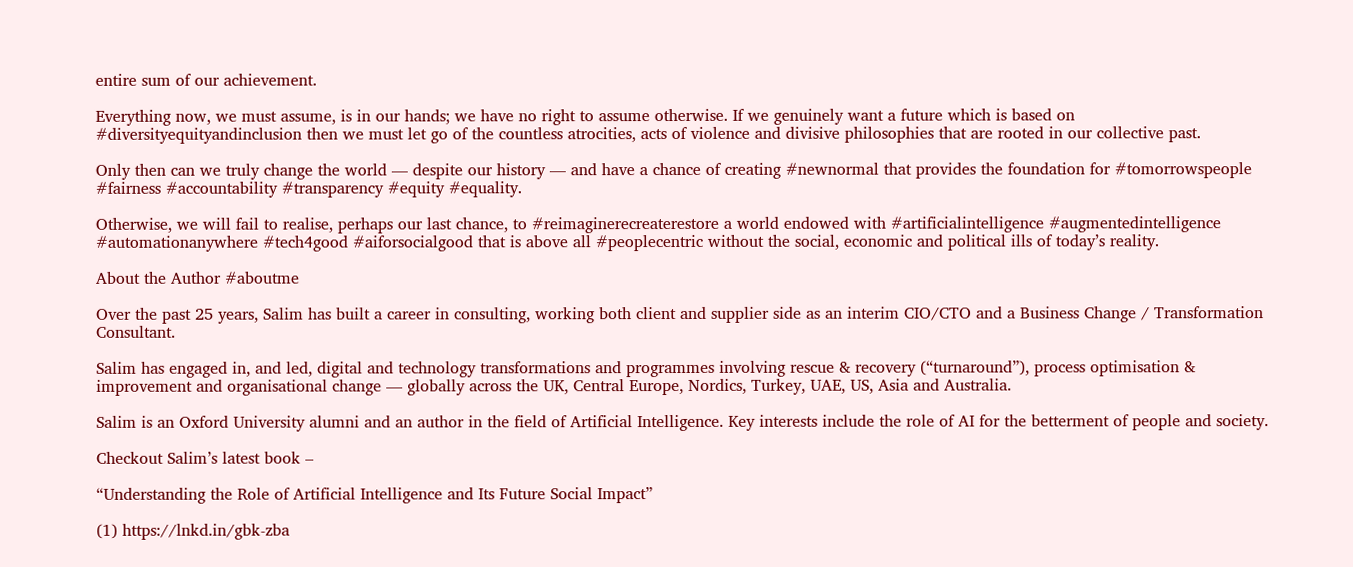entire sum of our achievement.

Everything now, we must assume, is in our hands; we have no right to assume otherwise. If we genuinely want a future which is based on #diversityequityandinclusion then we must let go of the countless atrocities, acts of violence and divisive philosophies that are rooted in our collective past.

Only then can we truly change the world — despite our history — and have a chance of creating #newnormal that provides the foundation for #tomorrowspeople #fairness #accountability #transparency #equity #equality.

Otherwise, we will fail to realise, perhaps our last chance, to #reimaginerecreaterestore a world endowed with #artificialintelligence #augmentedintelligence #automationanywhere #tech4good #aiforsocialgood that is above all #peoplecentric without the social, economic and political ills of today’s reality.

About the Author #aboutme

Over the past 25 years, Salim has built a career in consulting, working both client and supplier side as an interim CIO/CTO and a Business Change / Transformation Consultant.

Salim has engaged in, and led, digital and technology transformations and programmes involving rescue & recovery (“turnaround”), process optimisation & improvement and organisational change — globally across the UK, Central Europe, Nordics, Turkey, UAE, US, Asia and Australia.

Salim is an Oxford University alumni and an author in the field of Artificial Intelligence. Key interests include the role of AI for the betterment of people and society.

Checkout Salim’s latest book –

“Understanding the Role of Artificial Intelligence and Its Future Social Impact”

(1) https://lnkd.in/gbk-zba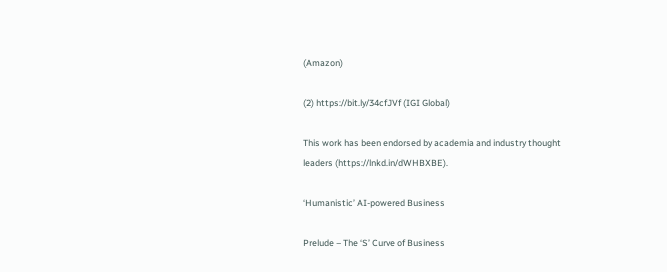(Amazon)

(2) https://bit.ly/34cfJVf (IGI Global)

This work has been endorsed by academia and industry thought leaders (https://lnkd.in/dWHBXBE).

‘Humanistic’ AI-powered Business

Prelude – The ‘S’ Curve of Business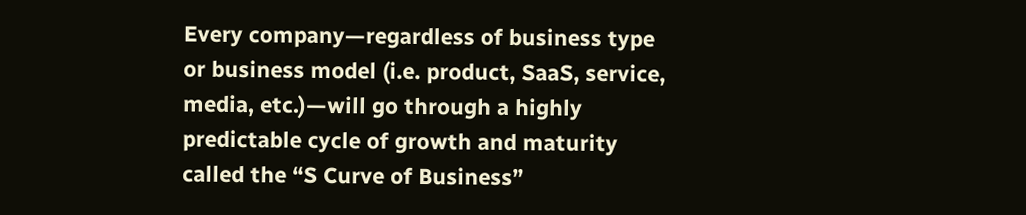Every company—regardless of business type or business model (i.e. product, SaaS, service, media, etc.)—will go through a highly predictable cycle of growth and maturity called the “S Curve of Business”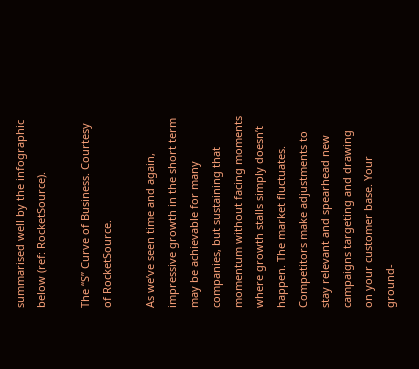summarised well by the infographic below (ref: RocketSource).

The “S” Curve of Business. Courtesy of RocketSource.

As we’ve seen time and again, impressive growth in the short term may be achievable for many companies, but sustaining that momentum without facing moments where growth stalls simply doesn’t happen. The market fluctuates. Competitors make adjustments to stay relevant and spearhead new campaigns targeting and drawing on your customer base. Your ground-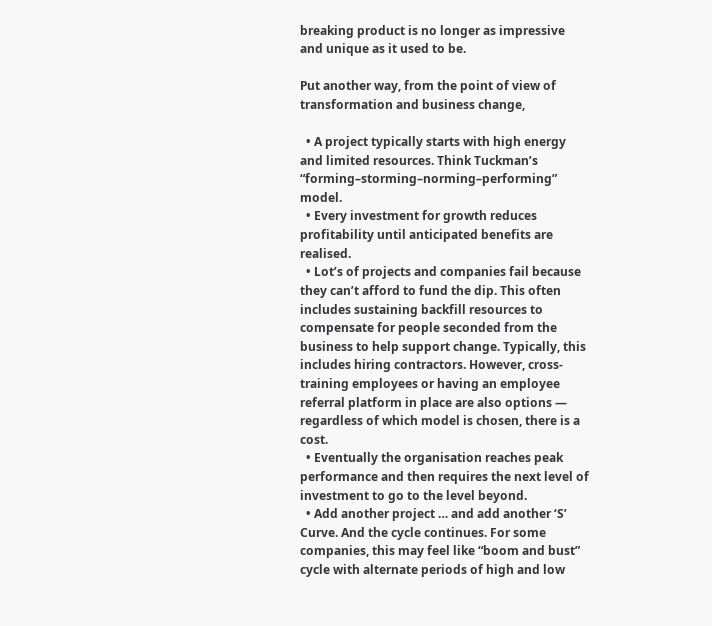breaking product is no longer as impressive and unique as it used to be.

Put another way, from the point of view of transformation and business change,

  • A project typically starts with high energy and limited resources. Think Tuckman’s “forming–storming–norming–performing” model.
  • Every investment for growth reduces profitability until anticipated benefits are realised.
  • Lot’s of projects and companies fail because they can’t afford to fund the dip. This often includes sustaining backfill resources to compensate for people seconded from the business to help support change. Typically, this includes hiring contractors. However, cross-training employees or having an employee referral platform in place are also options — regardless of which model is chosen, there is a cost.
  • Eventually the organisation reaches peak performance and then requires the next level of investment to go to the level beyond.
  • Add another project … and add another ‘S’ Curve. And the cycle continues. For some companies, this may feel like “boom and bust” cycle with alternate periods of high and low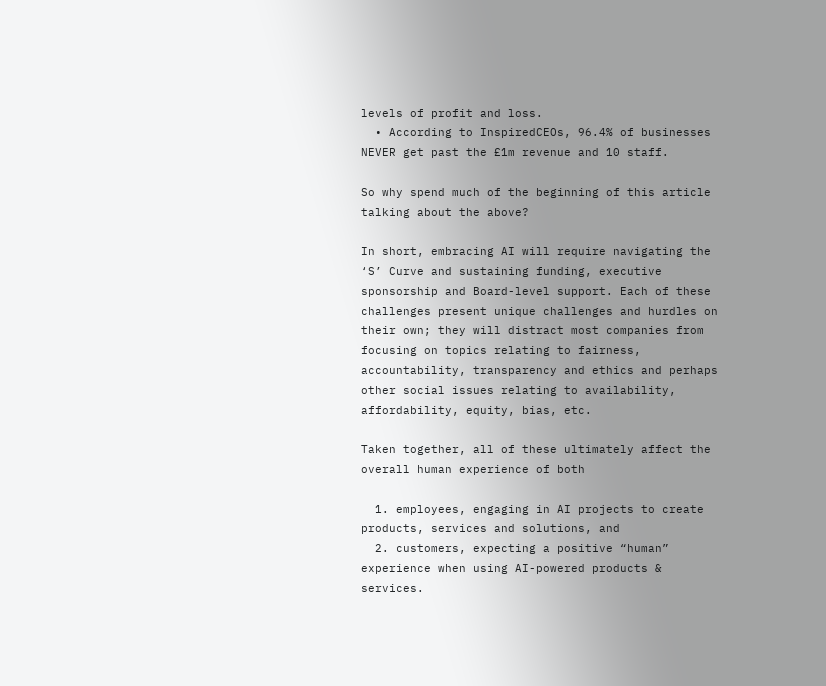levels of profit and loss.
  • According to InspiredCEOs, 96.4% of businesses NEVER get past the £1m revenue and 10 staff.

So why spend much of the beginning of this article talking about the above?

In short, embracing AI will require navigating the ‘S’ Curve and sustaining funding, executive sponsorship and Board-level support. Each of these challenges present unique challenges and hurdles on their own; they will distract most companies from focusing on topics relating to fairness, accountability, transparency and ethics and perhaps other social issues relating to availability, affordability, equity, bias, etc.

Taken together, all of these ultimately affect the overall human experience of both

  1. employees, engaging in AI projects to create products, services and solutions, and
  2. customers, expecting a positive “human” experience when using AI-powered products & services.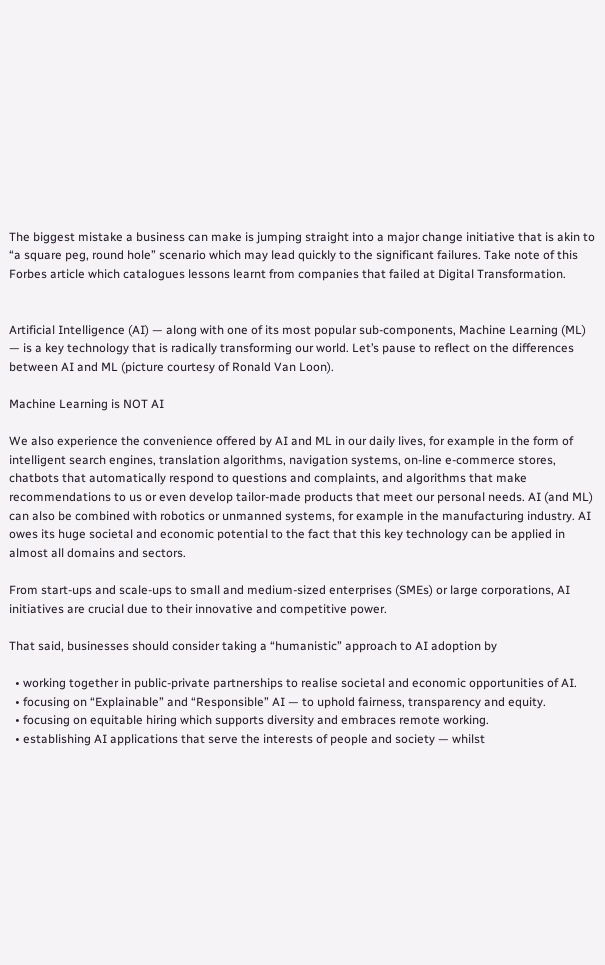The biggest mistake a business can make is jumping straight into a major change initiative that is akin to “a square peg, round hole” scenario which may lead quickly to the significant failures. Take note of this Forbes article which catalogues lessons learnt from companies that failed at Digital Transformation.


Artificial Intelligence (AI) — along with one of its most popular sub-components, Machine Learning (ML) — is a key technology that is radically transforming our world. Let’s pause to reflect on the differences between AI and ML (picture courtesy of Ronald Van Loon).

Machine Learning is NOT AI

We also experience the convenience offered by AI and ML in our daily lives, for example in the form of intelligent search engines, translation algorithms, navigation systems, on-line e-commerce stores, chatbots that automatically respond to questions and complaints, and algorithms that make recommendations to us or even develop tailor-made products that meet our personal needs. AI (and ML) can also be combined with robotics or unmanned systems, for example in the manufacturing industry. AI owes its huge societal and economic potential to the fact that this key technology can be applied in almost all domains and sectors.

From start-ups and scale-ups to small and medium-sized enterprises (SMEs) or large corporations, AI initiatives are crucial due to their innovative and competitive power.

That said, businesses should consider taking a “humanistic” approach to AI adoption by

  • working together in public-private partnerships to realise societal and economic opportunities of AI.
  • focusing on “Explainable” and “Responsible” AI — to uphold fairness, transparency and equity.
  • focusing on equitable hiring which supports diversity and embraces remote working.
  • establishing AI applications that serve the interests of people and society — whilst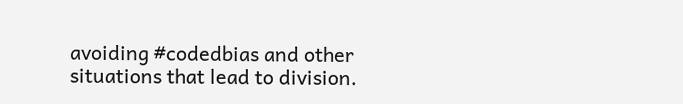avoiding #codedbias and other situations that lead to division.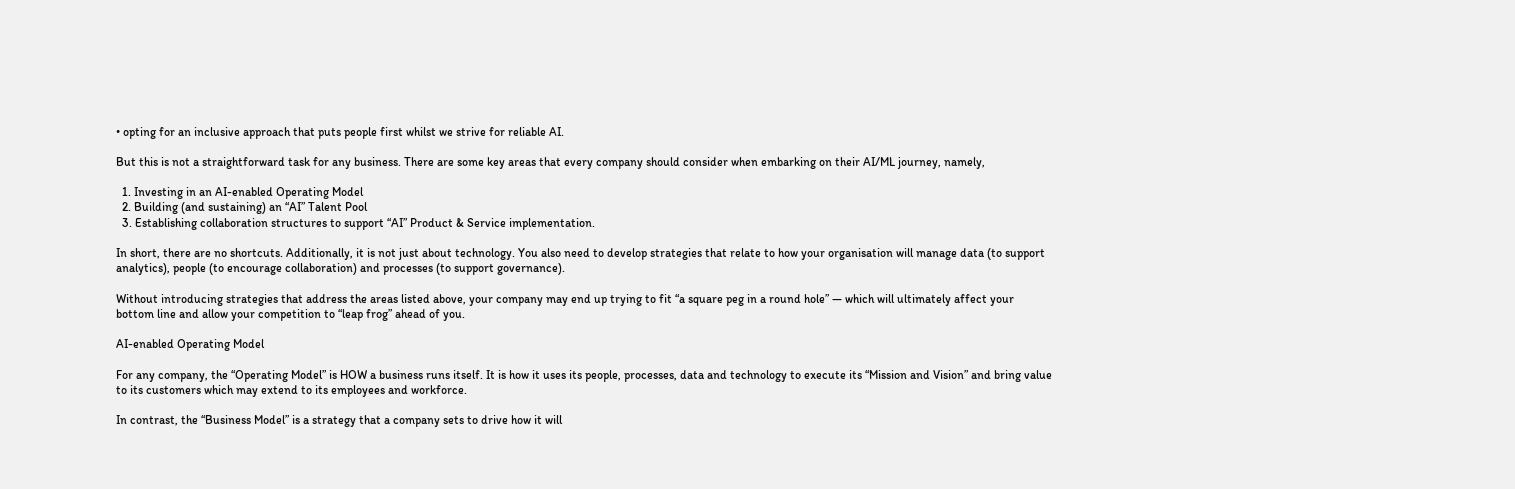• opting for an inclusive approach that puts people first whilst we strive for reliable AI.

But this is not a straightforward task for any business. There are some key areas that every company should consider when embarking on their AI/ML journey, namely,

  1. Investing in an AI-enabled Operating Model
  2. Building (and sustaining) an “AI” Talent Pool
  3. Establishing collaboration structures to support “AI” Product & Service implementation.

In short, there are no shortcuts. Additionally, it is not just about technology. You also need to develop strategies that relate to how your organisation will manage data (to support analytics), people (to encourage collaboration) and processes (to support governance).

Without introducing strategies that address the areas listed above, your company may end up trying to fit “a square peg in a round hole” — which will ultimately affect your bottom line and allow your competition to “leap frog” ahead of you.

AI-enabled Operating Model

For any company, the “Operating Model” is HOW a business runs itself. It is how it uses its people, processes, data and technology to execute its “Mission and Vision” and bring value to its customers which may extend to its employees and workforce.

In contrast, the “Business Model” is a strategy that a company sets to drive how it will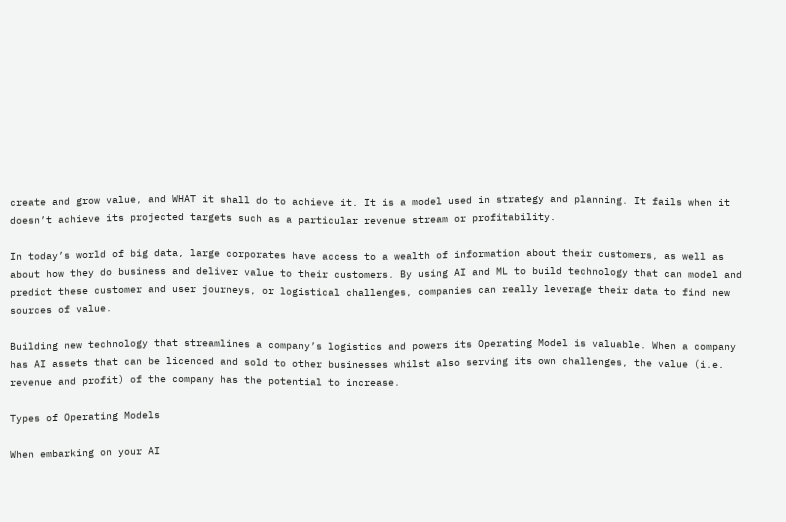create and grow value, and WHAT it shall do to achieve it. It is a model used in strategy and planning. It fails when it doesn’t achieve its projected targets such as a particular revenue stream or profitability.

In today’s world of big data, large corporates have access to a wealth of information about their customers, as well as about how they do business and deliver value to their customers. By using AI and ML to build technology that can model and predict these customer and user journeys, or logistical challenges, companies can really leverage their data to find new sources of value.

Building new technology that streamlines a company’s logistics and powers its Operating Model is valuable. When a company has AI assets that can be licenced and sold to other businesses whilst also serving its own challenges, the value (i.e. revenue and profit) of the company has the potential to increase.

Types of Operating Models

When embarking on your AI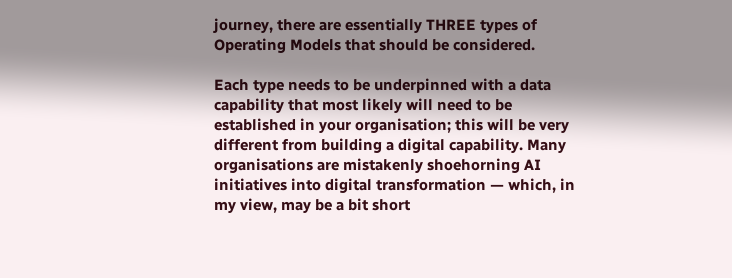journey, there are essentially THREE types of Operating Models that should be considered.

Each type needs to be underpinned with a data capability that most likely will need to be established in your organisation; this will be very different from building a digital capability. Many organisations are mistakenly shoehorning AI initiatives into digital transformation — which, in my view, may be a bit short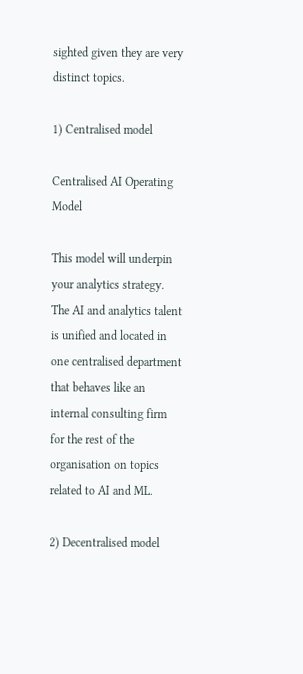sighted given they are very distinct topics.

1) Centralised model

Centralised AI Operating Model

This model will underpin your analytics strategy. The AI and analytics talent is unified and located in one centralised department that behaves like an internal consulting firm for the rest of the organisation on topics related to AI and ML.

2) Decentralised model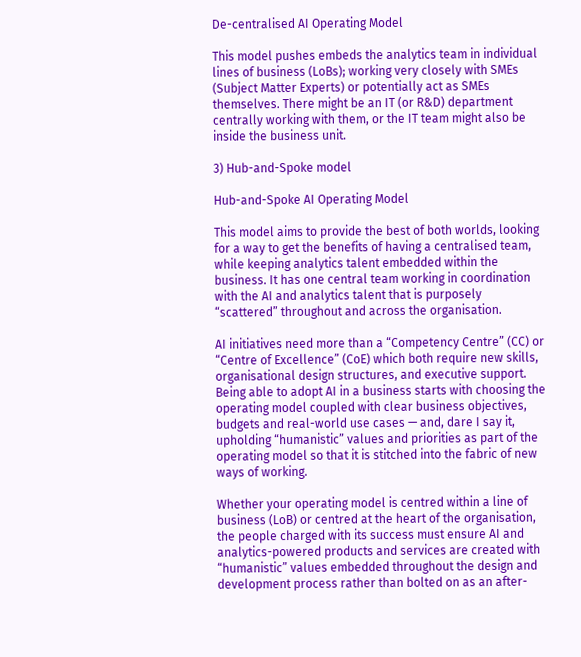De-centralised AI Operating Model

This model pushes embeds the analytics team in individual lines of business (LoBs); working very closely with SMEs (Subject Matter Experts) or potentially act as SMEs themselves. There might be an IT (or R&D) department centrally working with them, or the IT team might also be inside the business unit.

3) Hub-and-Spoke model

Hub-and-Spoke AI Operating Model

This model aims to provide the best of both worlds, looking for a way to get the benefits of having a centralised team, while keeping analytics talent embedded within the business. It has one central team working in coordination with the AI and analytics talent that is purposely “scattered” throughout and across the organisation.

AI initiatives need more than a “Competency Centre” (CC) or “Centre of Excellence” (CoE) which both require new skills, organisational design structures, and executive support. Being able to adopt AI in a business starts with choosing the operating model coupled with clear business objectives, budgets and real-world use cases — and, dare I say it, upholding “humanistic” values and priorities as part of the operating model so that it is stitched into the fabric of new ways of working.

Whether your operating model is centred within a line of business (LoB) or centred at the heart of the organisation, the people charged with its success must ensure AI and analytics-powered products and services are created with “humanistic” values embedded throughout the design and development process rather than bolted on as an after-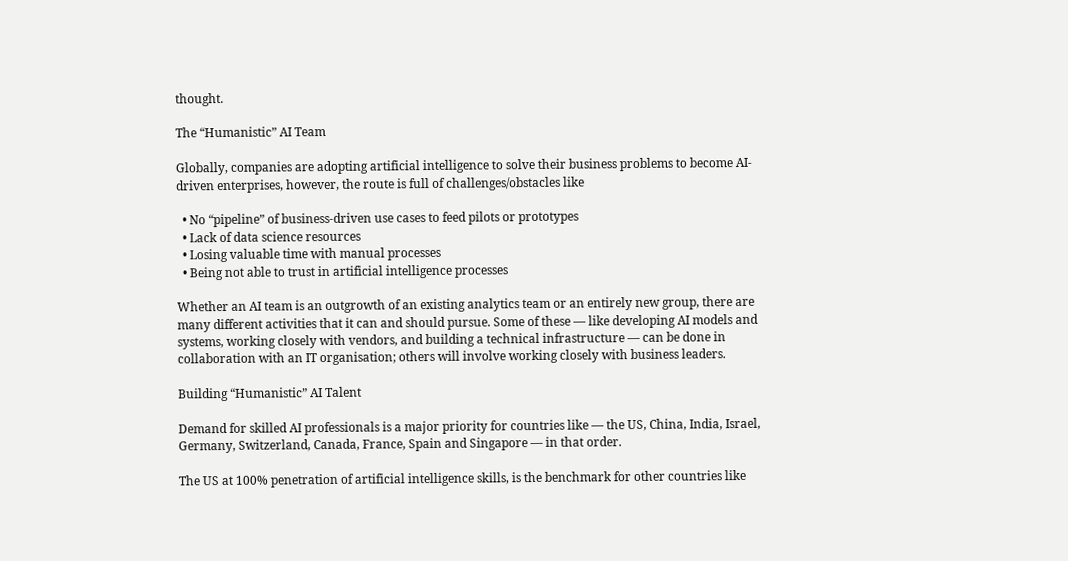thought.

The “Humanistic” AI Team

Globally, companies are adopting artificial intelligence to solve their business problems to become AI-driven enterprises, however, the route is full of challenges/obstacles like

  • No “pipeline” of business-driven use cases to feed pilots or prototypes
  • Lack of data science resources
  • Losing valuable time with manual processes
  • Being not able to trust in artificial intelligence processes

Whether an AI team is an outgrowth of an existing analytics team or an entirely new group, there are many different activities that it can and should pursue. Some of these — like developing AI models and systems, working closely with vendors, and building a technical infrastructure — can be done in collaboration with an IT organisation; others will involve working closely with business leaders.

Building “Humanistic” AI Talent

Demand for skilled AI professionals is a major priority for countries like — the US, China, India, Israel, Germany, Switzerland, Canada, France, Spain and Singapore — in that order.

The US at 100% penetration of artificial intelligence skills, is the benchmark for other countries like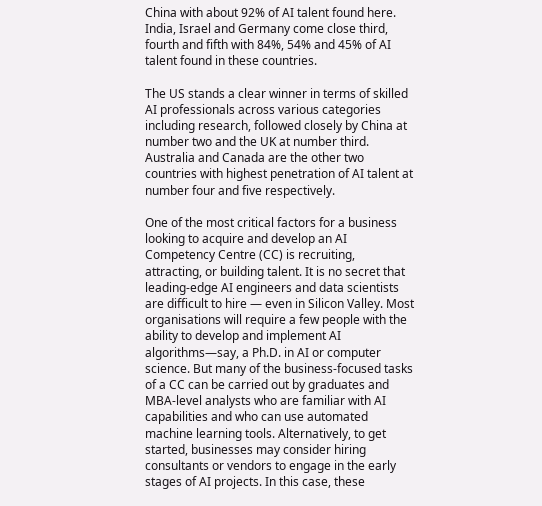China with about 92% of AI talent found here. India, Israel and Germany come close third, fourth and fifth with 84%, 54% and 45% of AI talent found in these countries.

The US stands a clear winner in terms of skilled AI professionals across various categories including research, followed closely by China at number two and the UK at number third. Australia and Canada are the other two countries with highest penetration of AI talent at number four and five respectively.

One of the most critical factors for a business looking to acquire and develop an AI Competency Centre (CC) is recruiting, attracting, or building talent. It is no secret that leading-edge AI engineers and data scientists are difficult to hire — even in Silicon Valley. Most organisations will require a few people with the ability to develop and implement AI algorithms—say, a Ph.D. in AI or computer science. But many of the business-focused tasks of a CC can be carried out by graduates and MBA-level analysts who are familiar with AI capabilities and who can use automated machine learning tools. Alternatively, to get started, businesses may consider hiring consultants or vendors to engage in the early stages of AI projects. In this case, these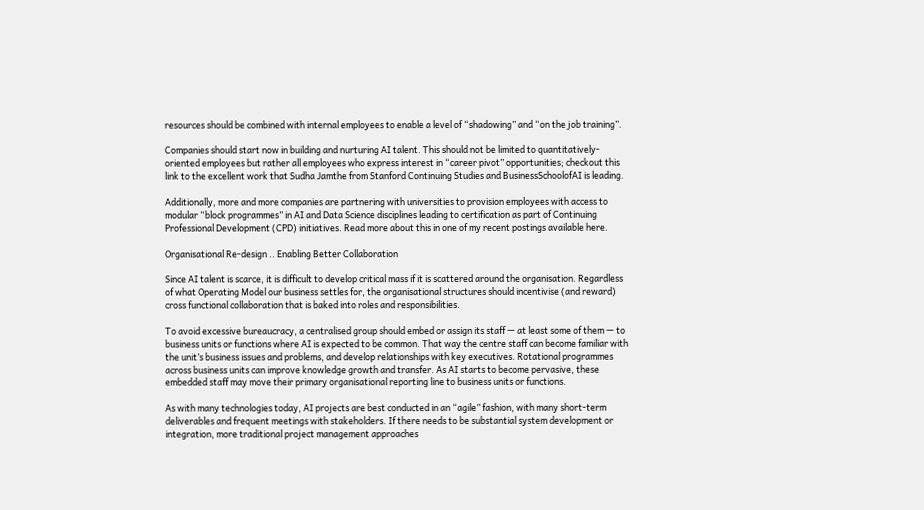resources should be combined with internal employees to enable a level of “shadowing” and “on the job training”.

Companies should start now in building and nurturing AI talent. This should not be limited to quantitatively-oriented employees but rather all employees who express interest in “career pivot” opportunities; checkout this link to the excellent work that Sudha Jamthe from Stanford Continuing Studies and BusinessSchoolofAI is leading.

Additionally, more and more companies are partnering with universities to provision employees with access to modular “block programmes” in AI and Data Science disciplines leading to certification as part of Continuing Professional Development (CPD) initiatives. Read more about this in one of my recent postings available here.

Organisational Re-design .. Enabling Better Collaboration

Since AI talent is scarce, it is difficult to develop critical mass if it is scattered around the organisation. Regardless of what Operating Model our business settles for, the organisational structures should incentivise (and reward) cross functional collaboration that is baked into roles and responsibilities.

To avoid excessive bureaucracy, a centralised group should embed or assign its staff — at least some of them — to business units or functions where AI is expected to be common. That way the centre staff can become familiar with the unit’s business issues and problems, and develop relationships with key executives. Rotational programmes across business units can improve knowledge growth and transfer. As AI starts to become pervasive, these embedded staff may move their primary organisational reporting line to business units or functions.

As with many technologies today, AI projects are best conducted in an “agile” fashion, with many short-term deliverables and frequent meetings with stakeholders. If there needs to be substantial system development or integration, more traditional project management approaches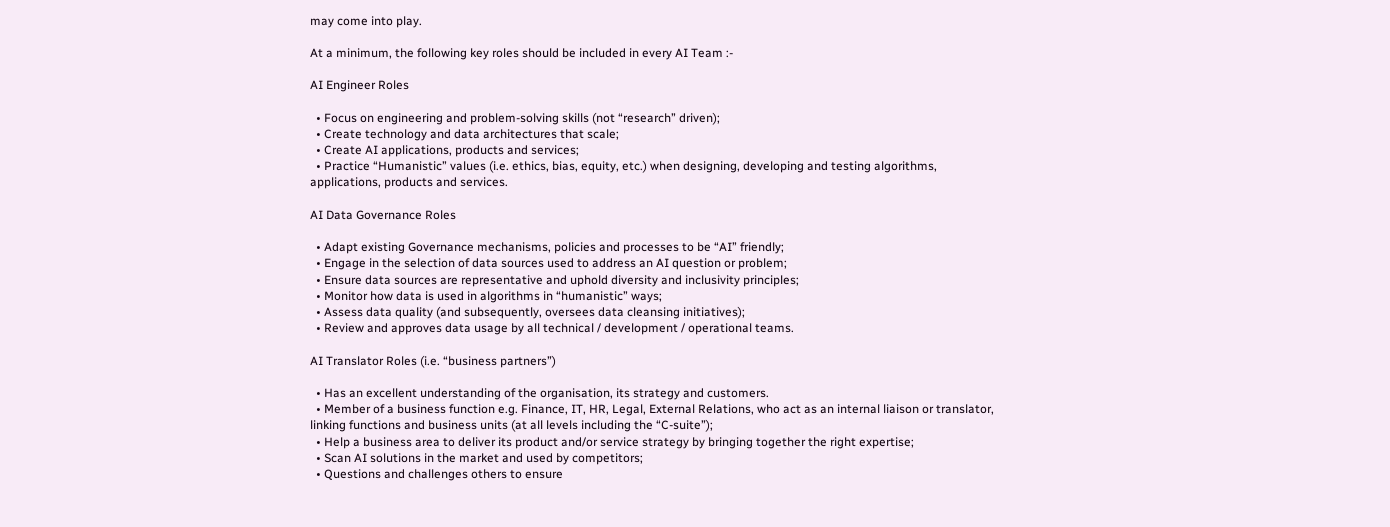may come into play.

At a minimum, the following key roles should be included in every AI Team :-

AI Engineer Roles

  • Focus on engineering and problem-solving skills (not “research” driven);
  • Create technology and data architectures that scale;
  • Create AI applications, products and services;
  • Practice “Humanistic” values (i.e. ethics, bias, equity, etc.) when designing, developing and testing algorithms, applications, products and services.

AI Data Governance Roles

  • Adapt existing Governance mechanisms, policies and processes to be “AI” friendly;
  • Engage in the selection of data sources used to address an AI question or problem;
  • Ensure data sources are representative and uphold diversity and inclusivity principles;
  • Monitor how data is used in algorithms in “humanistic” ways;
  • Assess data quality (and subsequently, oversees data cleansing initiatives);
  • Review and approves data usage by all technical / development / operational teams.

AI Translator Roles (i.e. “business partners”)

  • Has an excellent understanding of the organisation, its strategy and customers.
  • Member of a business function e.g. Finance, IT, HR, Legal, External Relations, who act as an internal liaison or translator, linking functions and business units (at all levels including the “C-suite”);
  • Help a business area to deliver its product and/or service strategy by bringing together the right expertise;
  • Scan AI solutions in the market and used by competitors;
  • Questions and challenges others to ensure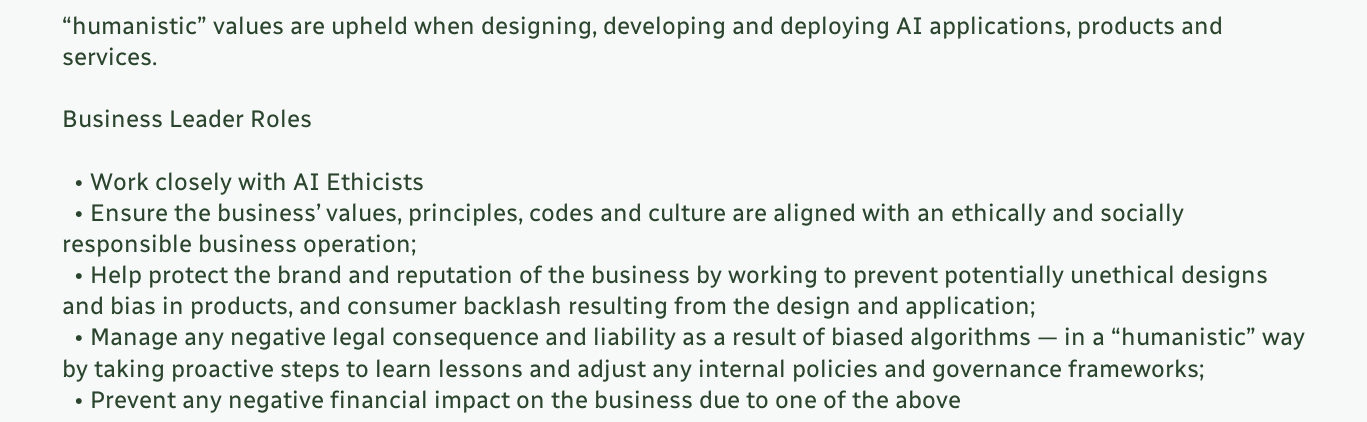“humanistic” values are upheld when designing, developing and deploying AI applications, products and services.

Business Leader Roles

  • Work closely with AI Ethicists
  • Ensure the business’ values, principles, codes and culture are aligned with an ethically and socially responsible business operation;
  • Help protect the brand and reputation of the business by working to prevent potentially unethical designs and bias in products, and consumer backlash resulting from the design and application;
  • Manage any negative legal consequence and liability as a result of biased algorithms — in a “humanistic” way by taking proactive steps to learn lessons and adjust any internal policies and governance frameworks;
  • Prevent any negative financial impact on the business due to one of the above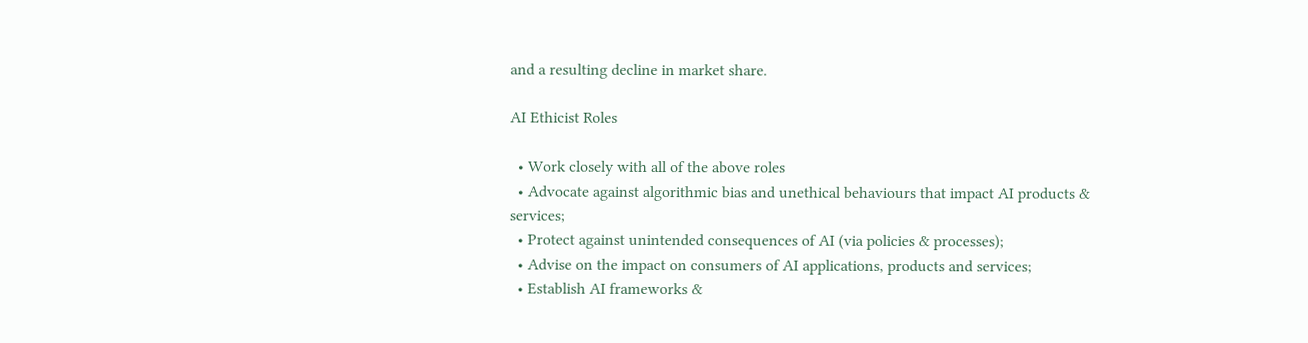and a resulting decline in market share.

AI Ethicist Roles

  • Work closely with all of the above roles
  • Advocate against algorithmic bias and unethical behaviours that impact AI products & services;
  • Protect against unintended consequences of AI (via policies & processes);
  • Advise on the impact on consumers of AI applications, products and services;
  • Establish AI frameworks &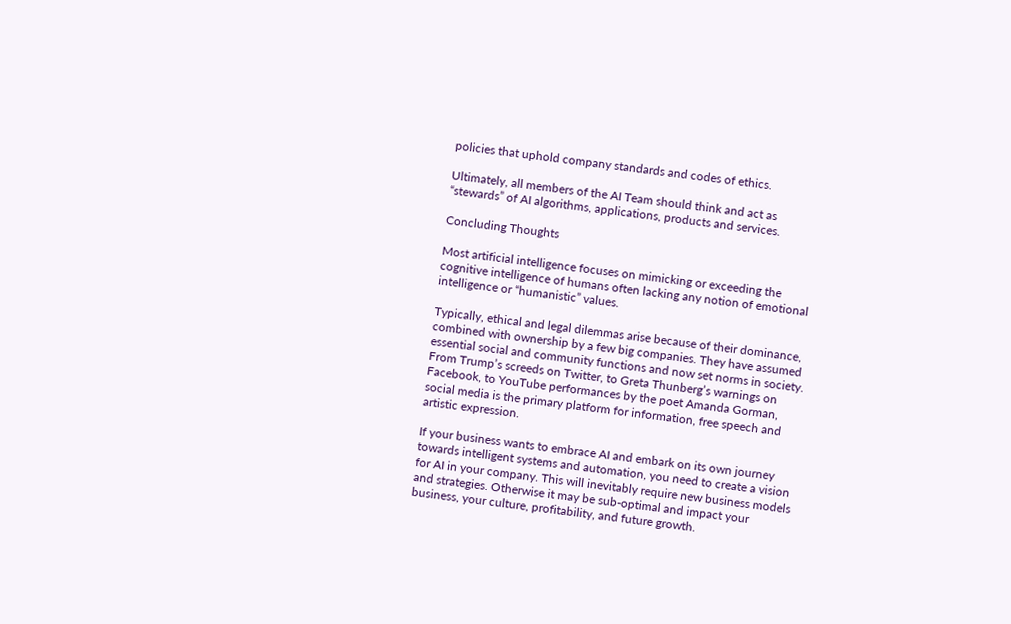policies that uphold company standards and codes of ethics.

Ultimately, all members of the AI Team should think and act as “stewards” of AI algorithms, applications, products and services.

Concluding Thoughts

Most artificial intelligence focuses on mimicking or exceeding the cognitive intelligence of humans often lacking any notion of emotional intelligence or “humanistic” values.

Typically, ethical and legal dilemmas arise because of their dominance, combined with ownership by a few big companies. They have assumed essential social and community functions and now set norms in society. From Trump’s screeds on Twitter, to Greta Thunberg’s warnings on Facebook, to YouTube performances by the poet Amanda Gorman, social media is the primary platform for information, free speech and artistic expression.

If your business wants to embrace AI and embark on its own journey towards intelligent systems and automation, you need to create a vision for AI in your company. This will inevitably require new business models and strategies. Otherwise it may be sub-optimal and impact your business, your culture, profitability, and future growth.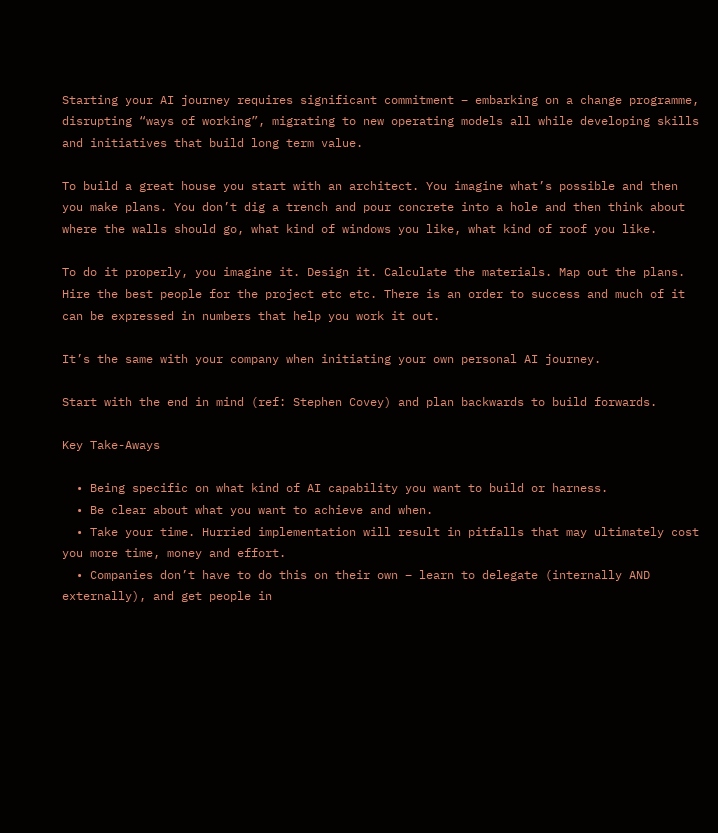Starting your AI journey requires significant commitment – embarking on a change programme, disrupting “ways of working”, migrating to new operating models all while developing skills and initiatives that build long term value.

To build a great house you start with an architect. You imagine what’s possible and then you make plans. You don’t dig a trench and pour concrete into a hole and then think about where the walls should go, what kind of windows you like, what kind of roof you like.

To do it properly, you imagine it. Design it. Calculate the materials. Map out the plans. Hire the best people for the project etc etc. There is an order to success and much of it can be expressed in numbers that help you work it out.

It’s the same with your company when initiating your own personal AI journey.

Start with the end in mind (ref: Stephen Covey) and plan backwards to build forwards.

Key Take-Aways

  • Being specific on what kind of AI capability you want to build or harness.
  • Be clear about what you want to achieve and when.
  • Take your time. Hurried implementation will result in pitfalls that may ultimately cost you more time, money and effort.
  • Companies don’t have to do this on their own – learn to delegate (internally AND externally), and get people in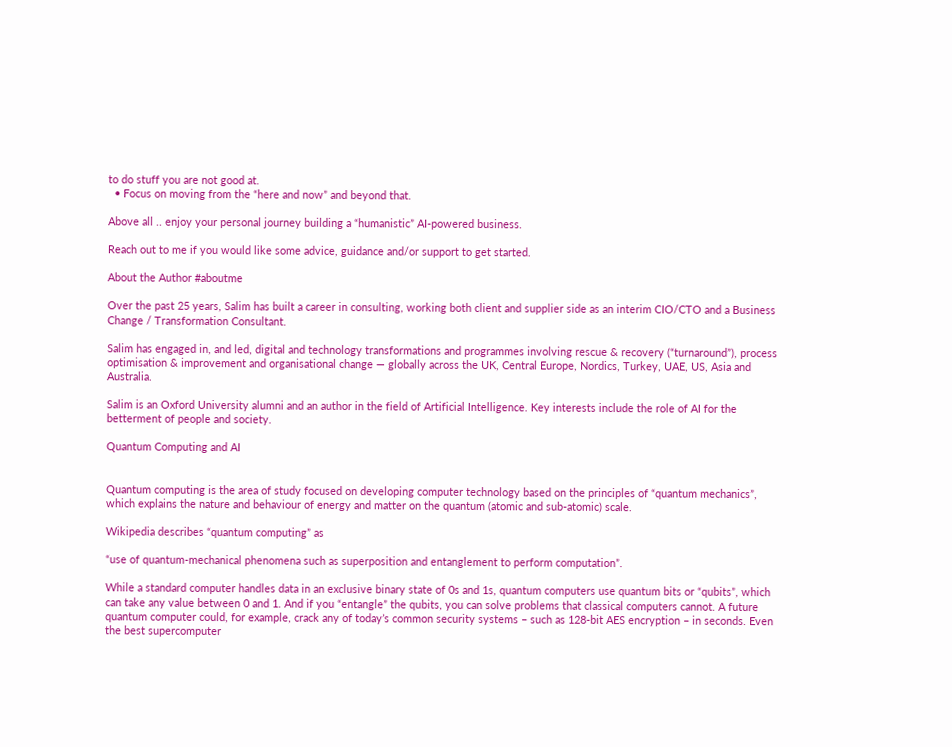to do stuff you are not good at.
  • Focus on moving from the “here and now” and beyond that.

Above all .. enjoy your personal journey building a “humanistic” AI-powered business.

Reach out to me if you would like some advice, guidance and/or support to get started.

About the Author #aboutme

Over the past 25 years, Salim has built a career in consulting, working both client and supplier side as an interim CIO/CTO and a Business Change / Transformation Consultant.

Salim has engaged in, and led, digital and technology transformations and programmes involving rescue & recovery (“turnaround”), process optimisation & improvement and organisational change — globally across the UK, Central Europe, Nordics, Turkey, UAE, US, Asia and Australia.

Salim is an Oxford University alumni and an author in the field of Artificial Intelligence. Key interests include the role of AI for the betterment of people and society.

Quantum Computing and AI


Quantum computing is the area of study focused on developing computer technology based on the principles of “quantum mechanics”, which explains the nature and behaviour of energy and matter on the quantum (atomic and sub-atomic) scale.

Wikipedia describes “quantum computing” as

“use of quantum-mechanical phenomena such as superposition and entanglement to perform computation”.

While a standard computer handles data in an exclusive binary state of 0s and 1s, quantum computers use quantum bits or “qubits”, which can take any value between 0 and 1. And if you “entangle” the qubits, you can solve problems that classical computers cannot. A future quantum computer could, for example, crack any of today’s common security systems – such as 128-bit AES encryption – in seconds. Even the best supercomputer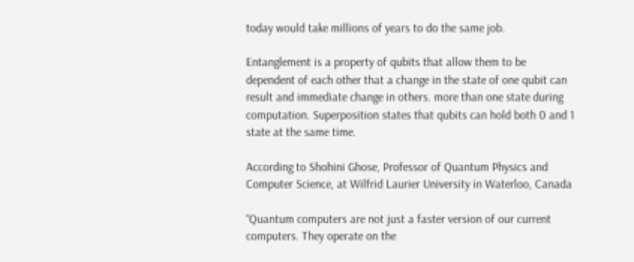today would take millions of years to do the same job.

Entanglement is a property of qubits that allow them to be dependent of each other that a change in the state of one qubit can result and immediate change in others. more than one state during computation. Superposition states that qubits can hold both 0 and 1 state at the same time.

According to Shohini Ghose, Professor of Quantum Physics and Computer Science, at Wilfrid Laurier University in Waterloo, Canada

“Quantum computers are not just a faster version of our current computers. They operate on the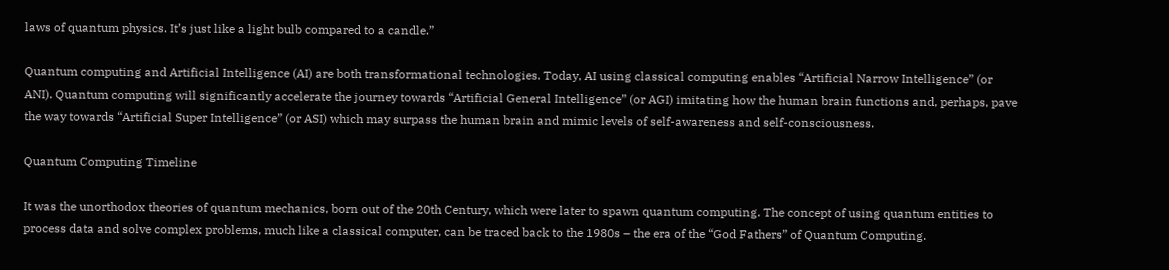laws of quantum physics. It’s just like a light bulb compared to a candle.”

Quantum computing and Artificial Intelligence (AI) are both transformational technologies. Today, AI using classical computing enables “Artificial Narrow Intelligence” (or ANI). Quantum computing will significantly accelerate the journey towards “Artificial General Intelligence” (or AGI) imitating how the human brain functions and, perhaps, pave the way towards “Artificial Super Intelligence” (or ASI) which may surpass the human brain and mimic levels of self-awareness and self-consciousness.

Quantum Computing Timeline

It was the unorthodox theories of quantum mechanics, born out of the 20th Century, which were later to spawn quantum computing. The concept of using quantum entities to process data and solve complex problems, much like a classical computer, can be traced back to the 1980s – the era of the “God Fathers” of Quantum Computing.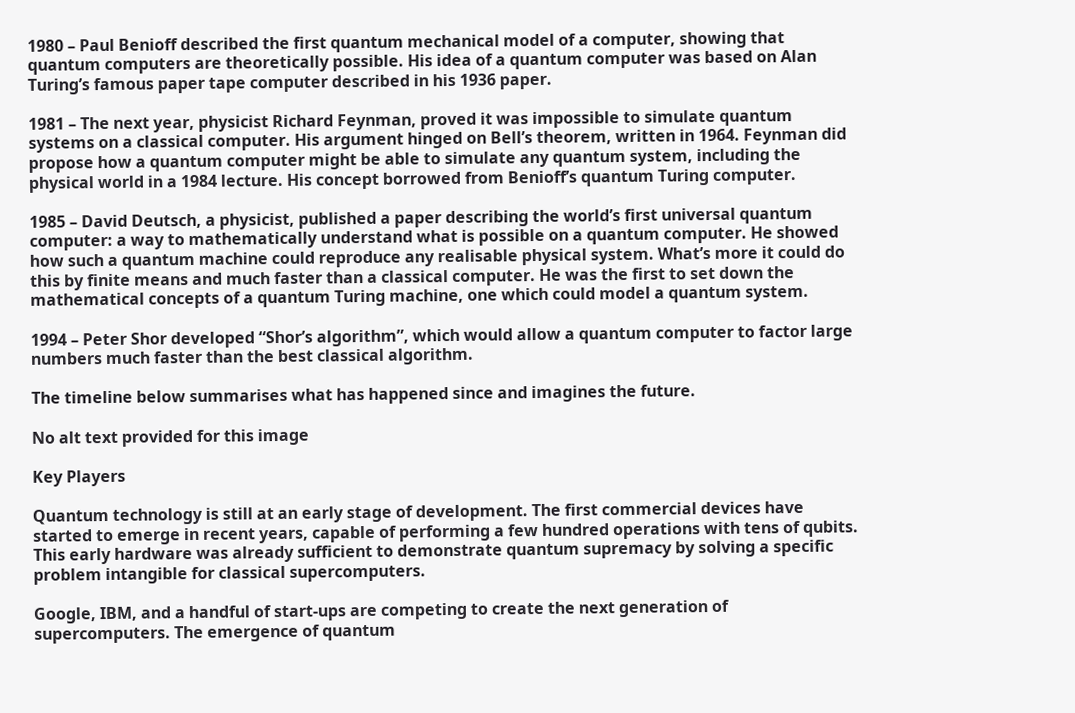1980 – Paul Benioff described the first quantum mechanical model of a computer, showing that quantum computers are theoretically possible. His idea of a quantum computer was based on Alan Turing’s famous paper tape computer described in his 1936 paper.

1981 – The next year, physicist Richard Feynman, proved it was impossible to simulate quantum systems on a classical computer. His argument hinged on Bell’s theorem, written in 1964. Feynman did propose how a quantum computer might be able to simulate any quantum system, including the physical world in a 1984 lecture. His concept borrowed from Benioff’s quantum Turing computer.

1985 – David Deutsch, a physicist, published a paper describing the world’s first universal quantum computer: a way to mathematically understand what is possible on a quantum computer. He showed how such a quantum machine could reproduce any realisable physical system. What’s more it could do this by finite means and much faster than a classical computer. He was the first to set down the mathematical concepts of a quantum Turing machine, one which could model a quantum system.

1994 – Peter Shor developed “Shor’s algorithm”, which would allow a quantum computer to factor large numbers much faster than the best classical algorithm.

The timeline below summarises what has happened since and imagines the future.

No alt text provided for this image

Key Players

Quantum technology is still at an early stage of development. The first commercial devices have started to emerge in recent years, capable of performing a few hundred operations with tens of qubits. This early hardware was already sufficient to demonstrate quantum supremacy by solving a specific problem intangible for classical supercomputers.

Google, IBM, and a handful of start-ups are competing to create the next generation of supercomputers. The emergence of quantum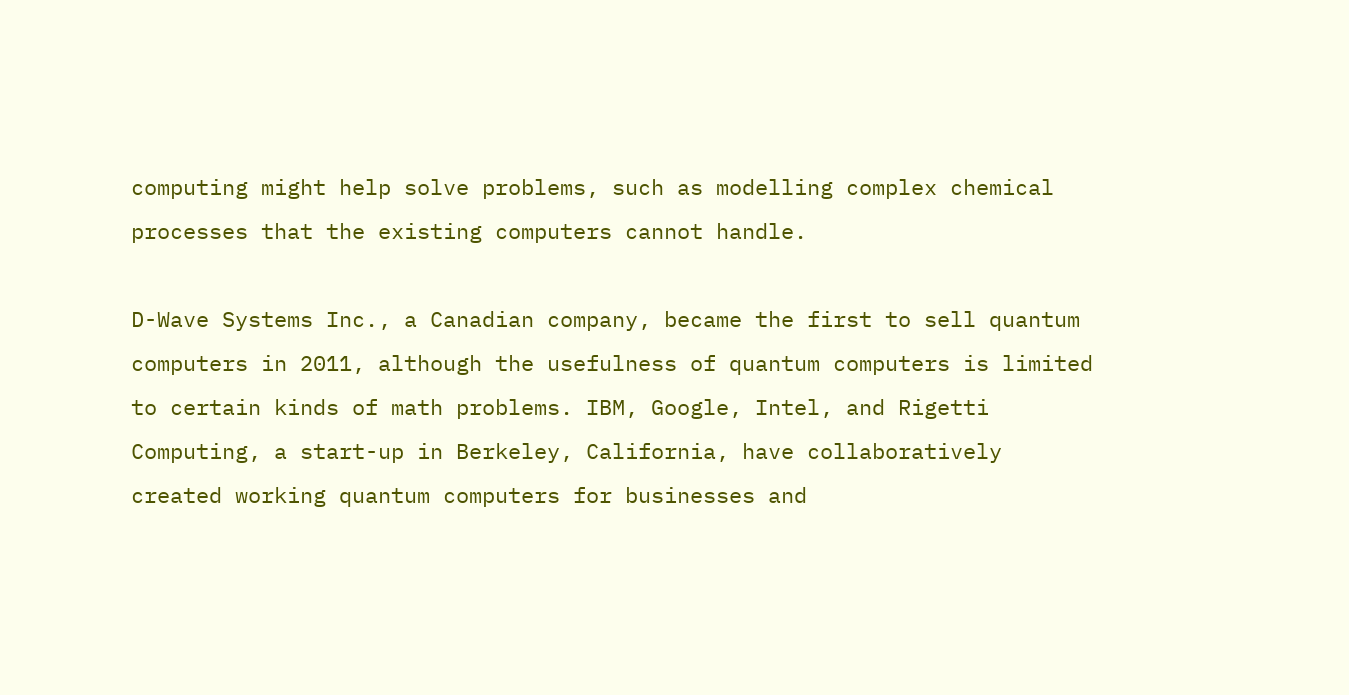computing might help solve problems, such as modelling complex chemical processes that the existing computers cannot handle.

D-Wave Systems Inc., a Canadian company, became the first to sell quantum computers in 2011, although the usefulness of quantum computers is limited to certain kinds of math problems. IBM, Google, Intel, and Rigetti Computing, a start-up in Berkeley, California, have collaboratively created working quantum computers for businesses and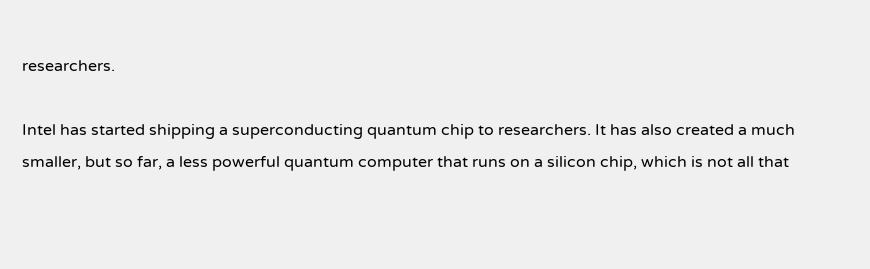researchers.

Intel has started shipping a superconducting quantum chip to researchers. It has also created a much smaller, but so far, a less powerful quantum computer that runs on a silicon chip, which is not all that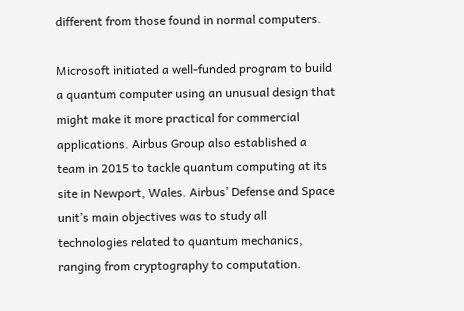different from those found in normal computers.

Microsoft initiated a well-funded program to build a quantum computer using an unusual design that might make it more practical for commercial applications. Airbus Group also established a team in 2015 to tackle quantum computing at its site in Newport, Wales. Airbus’ Defense and Space unit’s main objectives was to study all technologies related to quantum mechanics, ranging from cryptography to computation.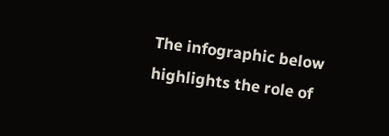The infographic below highlights the role of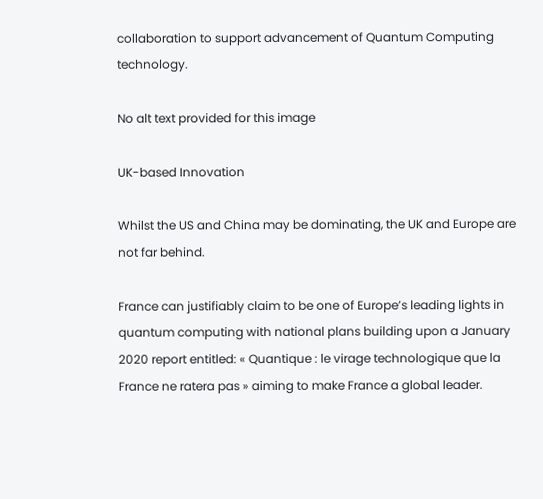collaboration to support advancement of Quantum Computing technology.

No alt text provided for this image

UK-based Innovation

Whilst the US and China may be dominating, the UK and Europe are not far behind.

France can justifiably claim to be one of Europe’s leading lights in quantum computing with national plans building upon a January 2020 report entitled: « Quantique : le virage technologique que la France ne ratera pas » aiming to make France a global leader.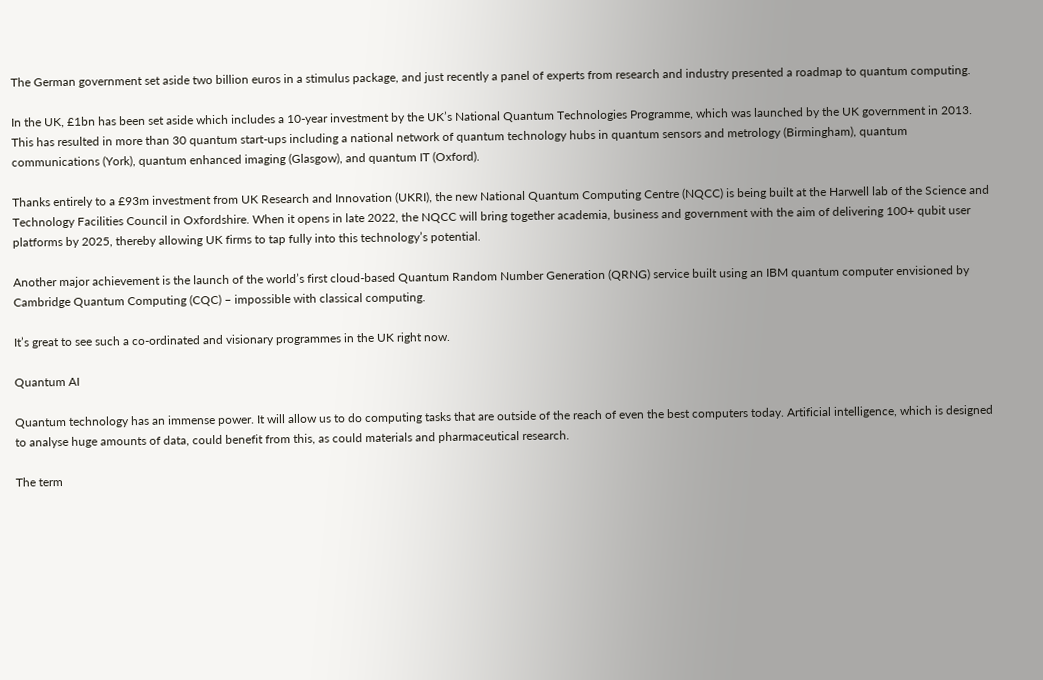The German government set aside two billion euros in a stimulus package, and just recently a panel of experts from research and industry presented a roadmap to quantum computing.

In the UK, £1bn has been set aside which includes a 10-year investment by the UK’s National Quantum Technologies Programme, which was launched by the UK government in 2013. This has resulted in more than 30 quantum start-ups including a national network of quantum technology hubs in quantum sensors and metrology (Birmingham), quantum communications (York), quantum enhanced imaging (Glasgow), and quantum IT (Oxford).

Thanks entirely to a £93m investment from UK Research and Innovation (UKRI), the new National Quantum Computing Centre (NQCC) is being built at the Harwell lab of the Science and Technology Facilities Council in Oxfordshire. When it opens in late 2022, the NQCC will bring together academia, business and government with the aim of delivering 100+ qubit user platforms by 2025, thereby allowing UK firms to tap fully into this technology’s potential.

Another major achievement is the launch of the world’s first cloud-based Quantum Random Number Generation (QRNG) service built using an IBM quantum computer envisioned by Cambridge Quantum Computing (CQC) – impossible with classical computing.

It’s great to see such a co-ordinated and visionary programmes in the UK right now.

Quantum AI

Quantum technology has an immense power. It will allow us to do computing tasks that are outside of the reach of even the best computers today. Artificial intelligence, which is designed to analyse huge amounts of data, could benefit from this, as could materials and pharmaceutical research.

The term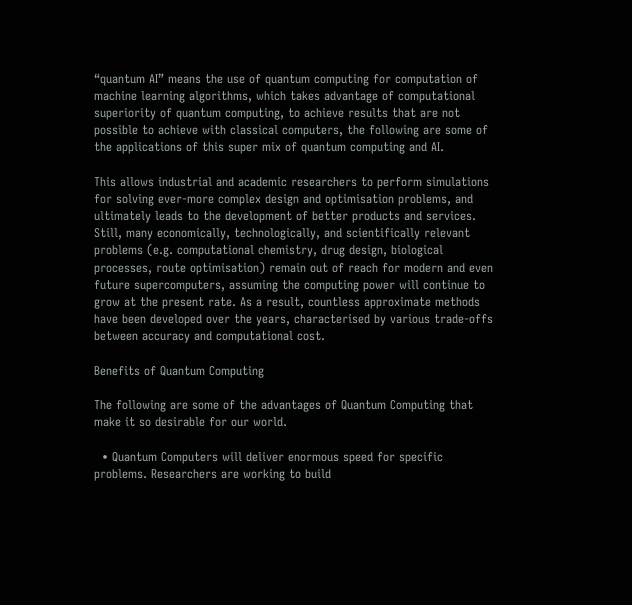“quantum AI” means the use of quantum computing for computation of machine learning algorithms, which takes advantage of computational superiority of quantum computing, to achieve results that are not possible to achieve with classical computers, the following are some of the applications of this super mix of quantum computing and AI.

This allows industrial and academic researchers to perform simulations for solving ever-more complex design and optimisation problems, and ultimately leads to the development of better products and services. Still, many economically, technologically, and scientifically relevant problems (e.g. computational chemistry, drug design, biological processes, route optimisation) remain out of reach for modern and even future supercomputers, assuming the computing power will continue to grow at the present rate. As a result, countless approximate methods have been developed over the years, characterised by various trade-offs between accuracy and computational cost.

Benefits of Quantum Computing

The following are some of the advantages of Quantum Computing that make it so desirable for our world.

  • Quantum Computers will deliver enormous speed for specific problems. Researchers are working to build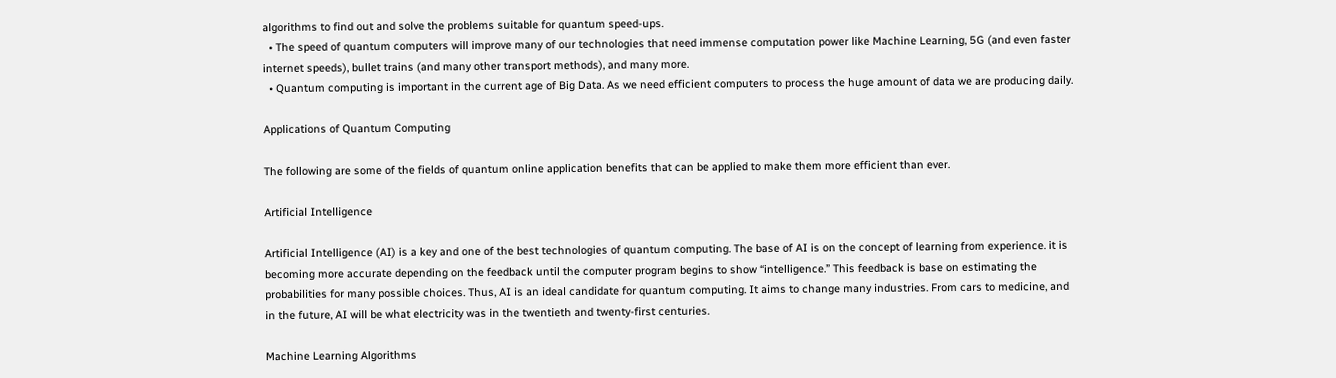algorithms to find out and solve the problems suitable for quantum speed-ups.
  • The speed of quantum computers will improve many of our technologies that need immense computation power like Machine Learning, 5G (and even faster internet speeds), bullet trains (and many other transport methods), and many more.
  • Quantum computing is important in the current age of Big Data. As we need efficient computers to process the huge amount of data we are producing daily.

Applications of Quantum Computing

The following are some of the fields of quantum online application benefits that can be applied to make them more efficient than ever.

Artificial Intelligence

Artificial Intelligence (AI) is a key and one of the best technologies of quantum computing. The base of AI is on the concept of learning from experience. it is becoming more accurate depending on the feedback until the computer program begins to show “intelligence.” This feedback is base on estimating the probabilities for many possible choices. Thus, AI is an ideal candidate for quantum computing. It aims to change many industries. From cars to medicine, and in the future, AI will be what electricity was in the twentieth and twenty-first centuries.

Machine Learning Algorithms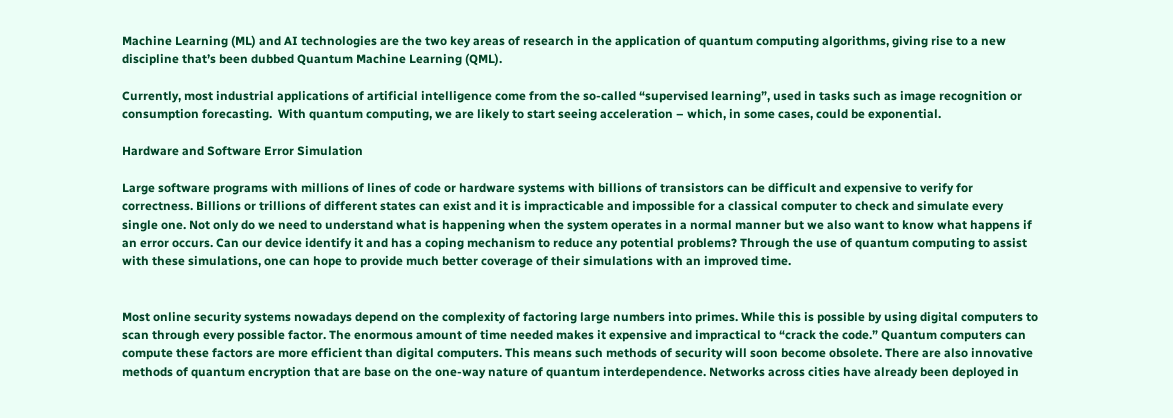Machine Learning (ML) and AI technologies are the two key areas of research in the application of quantum computing algorithms, giving rise to a new discipline that’s been dubbed Quantum Machine Learning (QML).

Currently, most industrial applications of artificial intelligence come from the so-called “supervised learning”, used in tasks such as image recognition or consumption forecasting.  With quantum computing, we are likely to start seeing acceleration – which, in some cases, could be exponential.

Hardware and Software Error Simulation

Large software programs with millions of lines of code or hardware systems with billions of transistors can be difficult and expensive to verify for correctness. Billions or trillions of different states can exist and it is impracticable and impossible for a classical computer to check and simulate every single one. Not only do we need to understand what is happening when the system operates in a normal manner but we also want to know what happens if an error occurs. Can our device identify it and has a coping mechanism to reduce any potential problems? Through the use of quantum computing to assist with these simulations, one can hope to provide much better coverage of their simulations with an improved time.


Most online security systems nowadays depend on the complexity of factoring large numbers into primes. While this is possible by using digital computers to scan through every possible factor. The enormous amount of time needed makes it expensive and impractical to “crack the code.” Quantum computers can compute these factors are more efficient than digital computers. This means such methods of security will soon become obsolete. There are also innovative methods of quantum encryption that are base on the one-way nature of quantum interdependence. Networks across cities have already been deployed in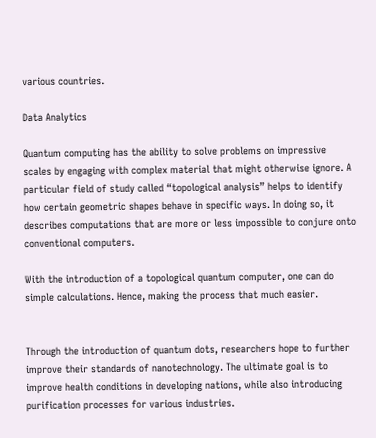various countries.

Data Analytics

Quantum computing has the ability to solve problems on impressive scales by engaging with complex material that might otherwise ignore. A particular field of study called “topological analysis” helps to identify how certain geometric shapes behave in specific ways. In doing so, it describes computations that are more or less impossible to conjure onto conventional computers.

With the introduction of a topological quantum computer, one can do simple calculations. Hence, making the process that much easier.


Through the introduction of quantum dots, researchers hope to further improve their standards of nanotechnology. The ultimate goal is to improve health conditions in developing nations, while also introducing purification processes for various industries.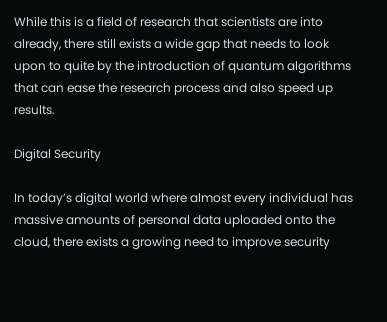While this is a field of research that scientists are into already, there still exists a wide gap that needs to look upon to quite by the introduction of quantum algorithms that can ease the research process and also speed up results.

Digital Security

In today’s digital world where almost every individual has massive amounts of personal data uploaded onto the cloud, there exists a growing need to improve security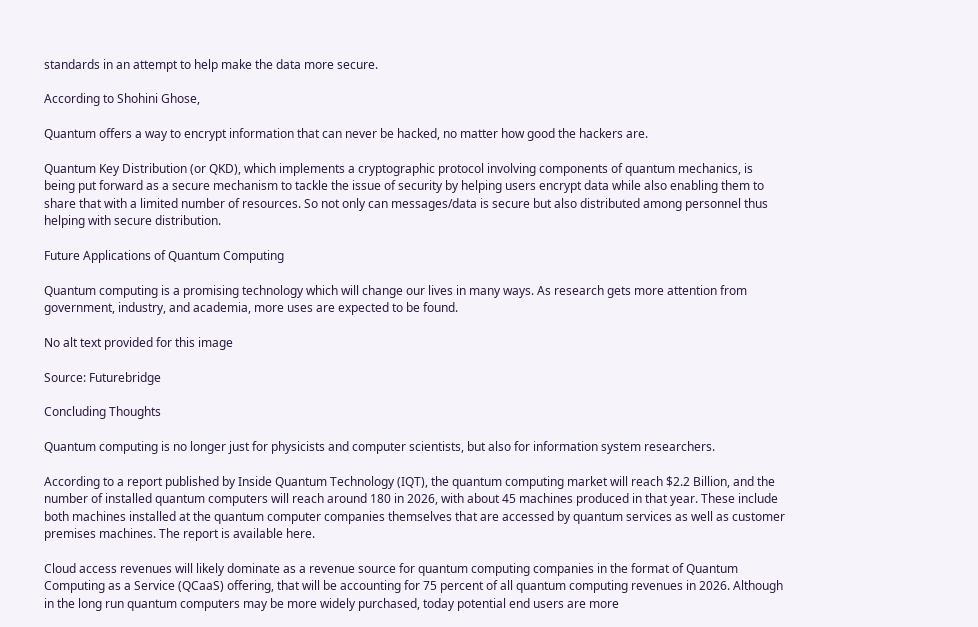standards in an attempt to help make the data more secure.

According to Shohini Ghose,

Quantum offers a way to encrypt information that can never be hacked, no matter how good the hackers are.

Quantum Key Distribution (or QKD), which implements a cryptographic protocol involving components of quantum mechanics, is being put forward as a secure mechanism to tackle the issue of security by helping users encrypt data while also enabling them to share that with a limited number of resources. So not only can messages/data is secure but also distributed among personnel thus helping with secure distribution.

Future Applications of Quantum Computing

Quantum computing is a promising technology which will change our lives in many ways. As research gets more attention from government, industry, and academia, more uses are expected to be found.

No alt text provided for this image

Source: Futurebridge

Concluding Thoughts

Quantum computing is no longer just for physicists and computer scientists, but also for information system researchers.

According to a report published by Inside Quantum Technology (IQT), the quantum computing market will reach $2.2 Billion, and the number of installed quantum computers will reach around 180 in 2026, with about 45 machines produced in that year. These include both machines installed at the quantum computer companies themselves that are accessed by quantum services as well as customer premises machines. The report is available here.

Cloud access revenues will likely dominate as a revenue source for quantum computing companies in the format of Quantum Computing as a Service (QCaaS) offering, that will be accounting for 75 percent of all quantum computing revenues in 2026. Although in the long run quantum computers may be more widely purchased, today potential end users are more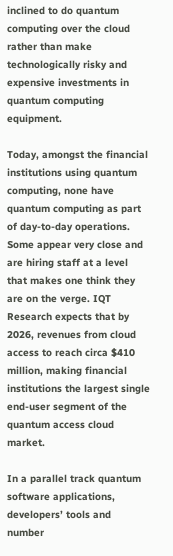inclined to do quantum computing over the cloud rather than make technologically risky and expensive investments in quantum computing equipment.

Today, amongst the financial institutions using quantum computing, none have quantum computing as part of day-to-day operations. Some appear very close and are hiring staff at a level that makes one think they are on the verge. IQT Research expects that by 2026, revenues from cloud access to reach circa $410 million, making financial institutions the largest single end-user segment of the quantum access cloud market.

In a parallel track quantum software applications, developers’ tools and number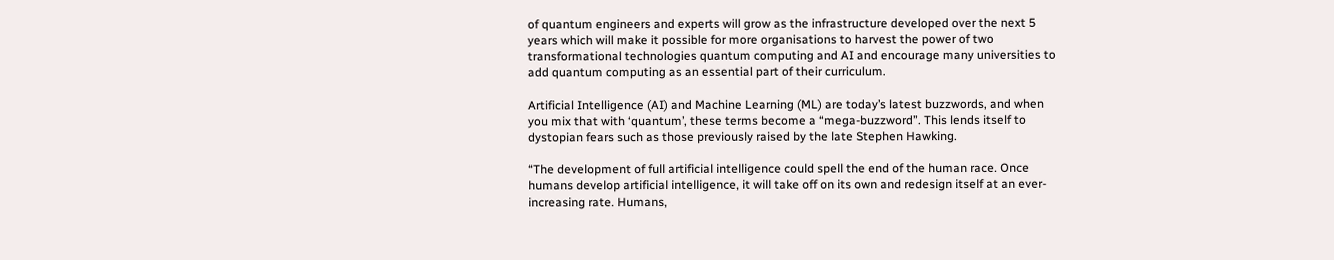of quantum engineers and experts will grow as the infrastructure developed over the next 5 years which will make it possible for more organisations to harvest the power of two transformational technologies quantum computing and AI and encourage many universities to add quantum computing as an essential part of their curriculum.

Artificial Intelligence (AI) and Machine Learning (ML) are today’s latest buzzwords, and when you mix that with ‘quantum’, these terms become a “mega-buzzword”. This lends itself to dystopian fears such as those previously raised by the late Stephen Hawking.

“The development of full artificial intelligence could spell the end of the human race. Once humans develop artificial intelligence, it will take off on its own and redesign itself at an ever-increasing rate. Humans,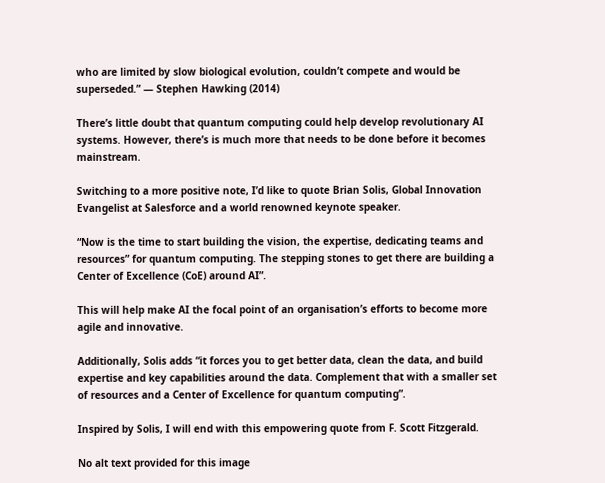who are limited by slow biological evolution, couldn’t compete and would be superseded.” — Stephen Hawking (2014)

There’s little doubt that quantum computing could help develop revolutionary AI systems. However, there’s is much more that needs to be done before it becomes mainstream.

Switching to a more positive note, I’d like to quote Brian Solis, Global Innovation Evangelist at Salesforce and a world renowned keynote speaker.

“Now is the time to start building the vision, the expertise, dedicating teams and resources” for quantum computing. The stepping stones to get there are building a Center of Excellence (CoE) around AI”.

This will help make AI the focal point of an organisation’s efforts to become more agile and innovative.

Additionally, Solis adds “it forces you to get better data, clean the data, and build expertise and key capabilities around the data. Complement that with a smaller set of resources and a Center of Excellence for quantum computing”.

Inspired by Solis, I will end with this empowering quote from F. Scott Fitzgerald.

No alt text provided for this image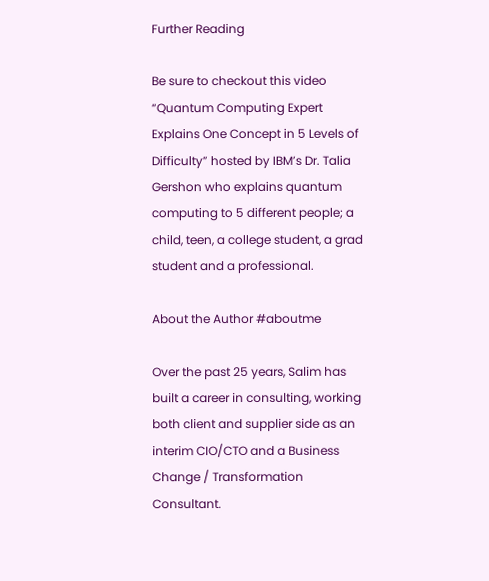Further Reading

Be sure to checkout this video “Quantum Computing Expert Explains One Concept in 5 Levels of Difficulty” hosted by IBM’s Dr. Talia Gershon who explains quantum computing to 5 different people; a child, teen, a college student, a grad student and a professional.

About the Author #aboutme

Over the past 25 years, Salim has built a career in consulting, working both client and supplier side as an interim CIO/CTO and a Business Change / Transformation Consultant.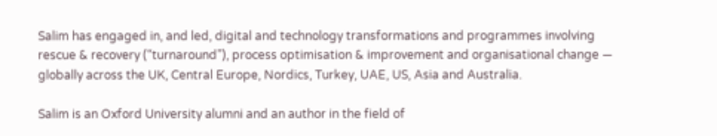Salim has engaged in, and led, digital and technology transformations and programmes involving rescue & recovery (“turnaround”), process optimisation & improvement and organisational change — globally across the UK, Central Europe, Nordics, Turkey, UAE, US, Asia and Australia.

Salim is an Oxford University alumni and an author in the field of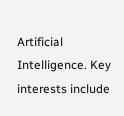Artificial Intelligence. Key interests include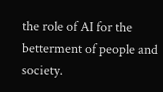the role of AI for the betterment of people and society.